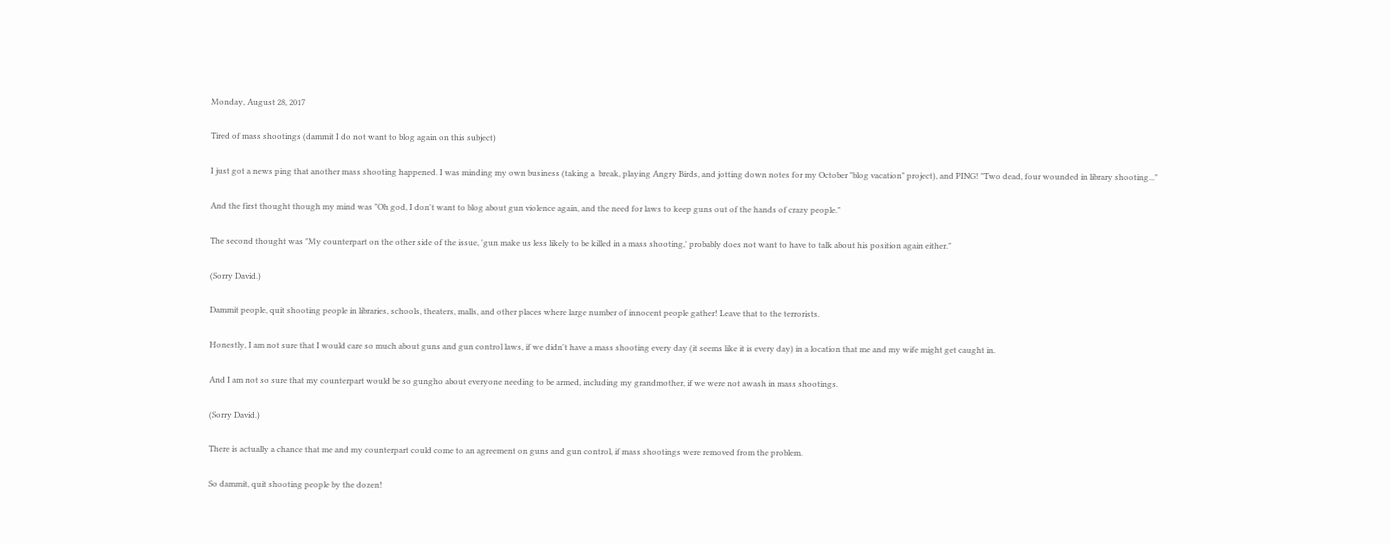Monday, August 28, 2017

Tired of mass shootings (dammit I do not want to blog again on this subject)

I just got a news ping that another mass shooting happened. I was minding my own business (taking a  break, playing Angry Birds, and jotting down notes for my October "blog vacation" project), and PING! "Two dead, four wounded in library shooting..."

And the first thought though my mind was "Oh god, I don't want to blog about gun violence again, and the need for laws to keep guns out of the hands of crazy people."

The second thought was "My counterpart on the other side of the issue, 'gun make us less likely to be killed in a mass shooting,' probably does not want to have to talk about his position again either."

(Sorry David.)

Dammit people, quit shooting people in libraries, schools, theaters, malls, and other places where large number of innocent people gather! Leave that to the terrorists.

Honestly, I am not sure that I would care so much about guns and gun control laws, if we didn't have a mass shooting every day (it seems like it is every day) in a location that me and my wife might get caught in.

And I am not so sure that my counterpart would be so gungho about everyone needing to be armed, including my grandmother, if we were not awash in mass shootings.

(Sorry David.)

There is actually a chance that me and my counterpart could come to an agreement on guns and gun control, if mass shootings were removed from the problem.

So dammit, quit shooting people by the dozen!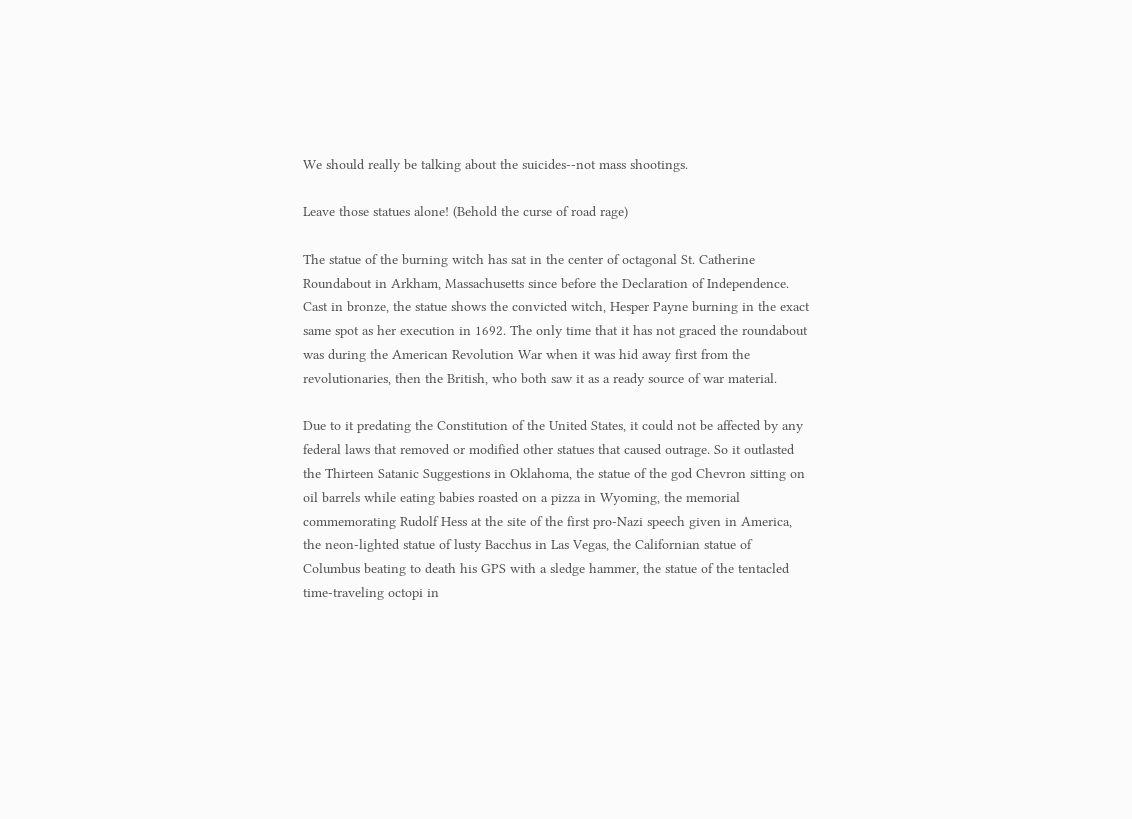We should really be talking about the suicides--not mass shootings.

Leave those statues alone! (Behold the curse of road rage)

The statue of the burning witch has sat in the center of octagonal St. Catherine Roundabout in Arkham, Massachusetts since before the Declaration of Independence. Cast in bronze, the statue shows the convicted witch, Hesper Payne burning in the exact same spot as her execution in 1692. The only time that it has not graced the roundabout was during the American Revolution War when it was hid away first from the revolutionaries, then the British, who both saw it as a ready source of war material.

Due to it predating the Constitution of the United States, it could not be affected by any federal laws that removed or modified other statues that caused outrage. So it outlasted the Thirteen Satanic Suggestions in Oklahoma, the statue of the god Chevron sitting on oil barrels while eating babies roasted on a pizza in Wyoming, the memorial commemorating Rudolf Hess at the site of the first pro-Nazi speech given in America, the neon-lighted statue of lusty Bacchus in Las Vegas, the Californian statue of Columbus beating to death his GPS with a sledge hammer, the statue of the tentacled time-traveling octopi in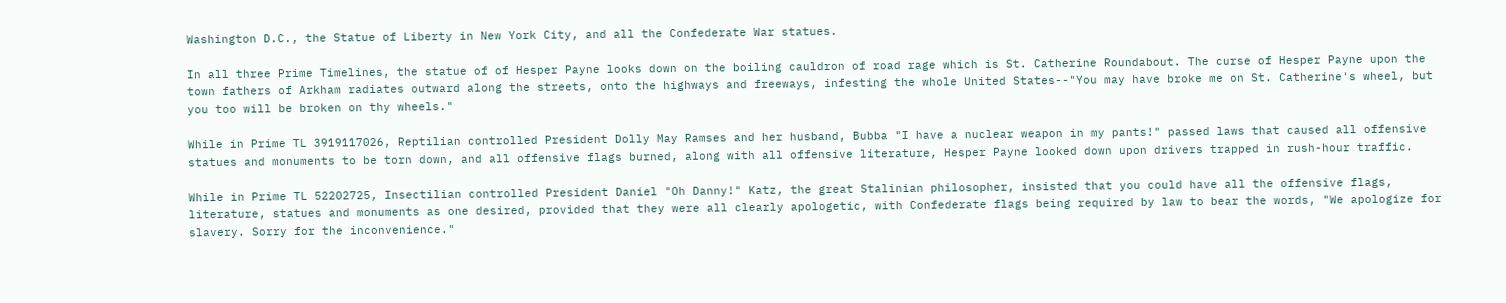Washington D.C., the Statue of Liberty in New York City, and all the Confederate War statues.

In all three Prime Timelines, the statue of of Hesper Payne looks down on the boiling cauldron of road rage which is St. Catherine Roundabout. The curse of Hesper Payne upon the town fathers of Arkham radiates outward along the streets, onto the highways and freeways, infesting the whole United States--"You may have broke me on St. Catherine's wheel, but you too will be broken on thy wheels."

While in Prime TL 3919117026, Reptilian controlled President Dolly May Ramses and her husband, Bubba "I have a nuclear weapon in my pants!" passed laws that caused all offensive statues and monuments to be torn down, and all offensive flags burned, along with all offensive literature, Hesper Payne looked down upon drivers trapped in rush-hour traffic.

While in Prime TL 52202725, Insectilian controlled President Daniel "Oh Danny!" Katz, the great Stalinian philosopher, insisted that you could have all the offensive flags, literature, statues and monuments as one desired, provided that they were all clearly apologetic, with Confederate flags being required by law to bear the words, "We apologize for slavery. Sorry for the inconvenience."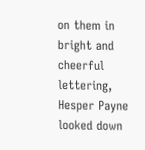on them in bright and cheerful lettering, Hesper Payne looked down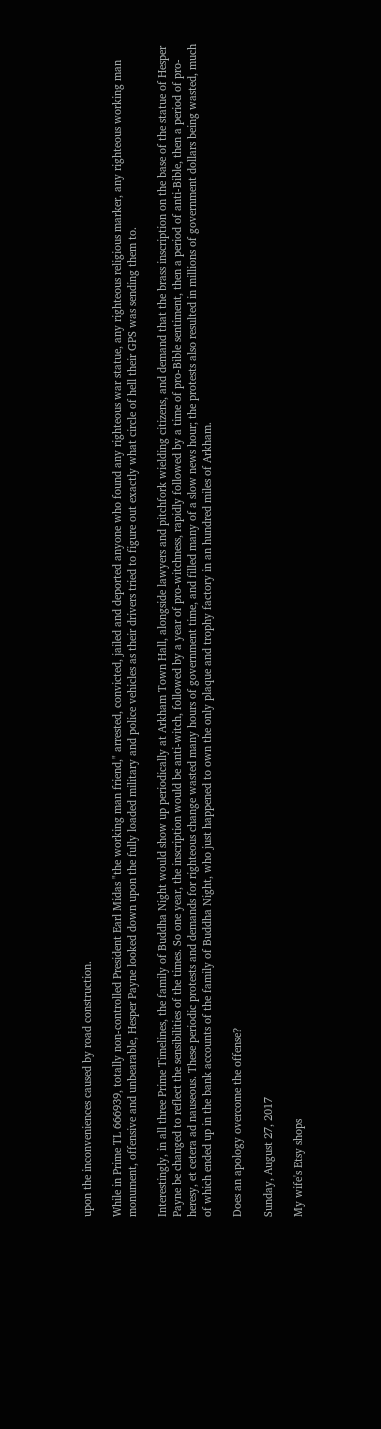upon the inconveniences caused by road construction.

While in Prime TL 666939, totally non-controlled President Earl Midas "the working man friend," arrested, convicted, jailed and deported anyone who found any righteous war statue, any righteous religious marker, any righteous working man monument, offensive and unbearable, Hesper Payne looked down upon the fully loaded military and police vehicles as their drivers tried to figure out exactly what circle of hell their GPS was sending them to.

Interestingly, in all three Prime Timelines, the family of Buddha Night would show up periodically at Arkham Town Hall, alongside lawyers and pitchfork wielding citizens, and demand that the brass inscription on the base of the statue of Hesper Payne be changed to reflect the sensibilities of the times. So one year, the inscription would be anti-witch, followed by a year of pro-witchness, rapidly followed by a time of pro-Bible sentiment, then a period of anti-Bible, then a period of pro-heresy, et cetera ad nauseous. These periodic protests and demands for righteous change wasted many hours of government time, and filled many of a slow news hour; the protests also resulted in millions of government dollars being wasted, much of which ended up in the bank accounts of the family of Buddha Night, who just happened to own the only plaque and trophy factory in an hundred miles of Arkham.

Does an apology overcome the offense?

Sunday, August 27, 2017

My wife's Etsy shops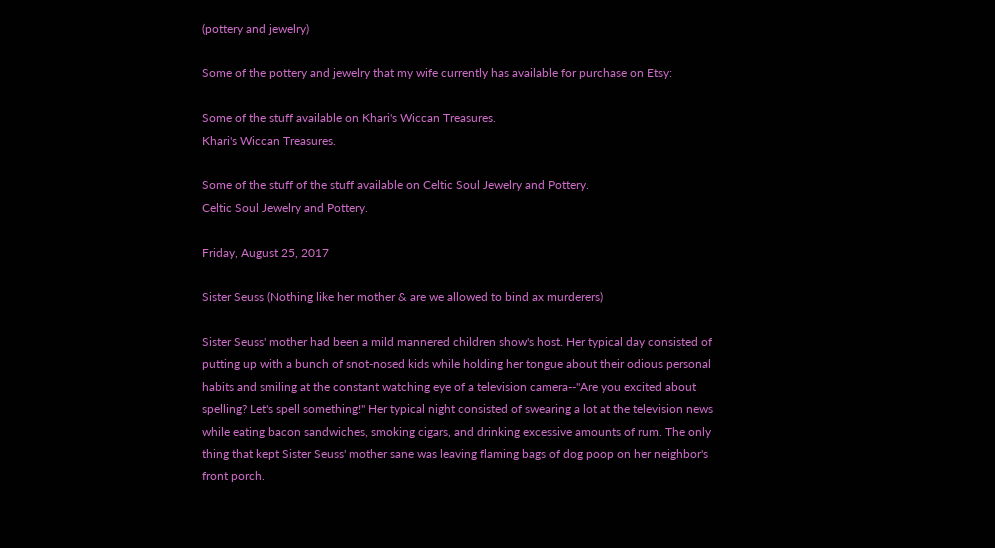(pottery and jewelry)

Some of the pottery and jewelry that my wife currently has available for purchase on Etsy:

Some of the stuff available on Khari's Wiccan Treasures.
Khari's Wiccan Treasures.

Some of the stuff of the stuff available on Celtic Soul Jewelry and Pottery.
Celtic Soul Jewelry and Pottery.

Friday, August 25, 2017

Sister Seuss (Nothing like her mother & are we allowed to bind ax murderers)

Sister Seuss' mother had been a mild mannered children show's host. Her typical day consisted of putting up with a bunch of snot-nosed kids while holding her tongue about their odious personal habits and smiling at the constant watching eye of a television camera--"Are you excited about spelling? Let's spell something!" Her typical night consisted of swearing a lot at the television news while eating bacon sandwiches, smoking cigars, and drinking excessive amounts of rum. The only thing that kept Sister Seuss' mother sane was leaving flaming bags of dog poop on her neighbor's front porch.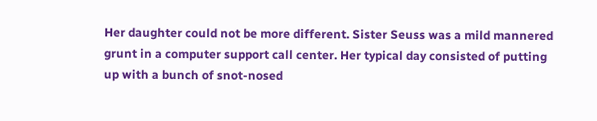Her daughter could not be more different. Sister Seuss was a mild mannered grunt in a computer support call center. Her typical day consisted of putting up with a bunch of snot-nosed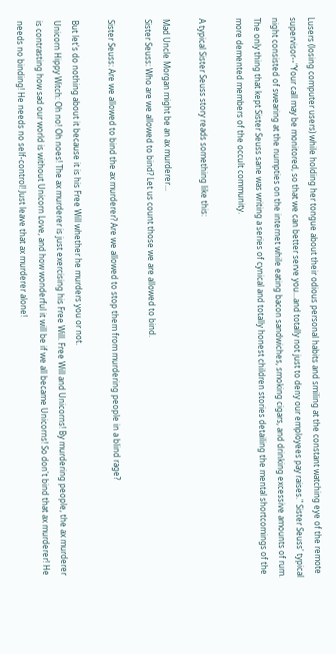Lusers (losing computer users) while holding her tongue about their odious personal habits and smiling at the constant watching eye of the remote supervisor--"Your call may be monitored, so that we can better serve you...and totally not just to deny our employees pay raises." Sister Seuss' typical night consisted of swearing at the numpties on the internet while eating bacon sandwiches, smoking cigars, and drinking excessive amounts of rum. The only thing that kept Sister Seuss sane was writing a series of cynical and totally honest children stories detailing the mental shortcomings of the more demented members of the occult community.

A typical Sister Seuss story reads something like this:

Mad Uncle Morgan might be an ax murderer...
Sister Seuss: Who are we allowed to bind? Let us count those we are allowed to bind.

Sister Seuss: Are we allowed to bind the ax murderer? Are we allowed to stop them from murdering people in a blind rage?

But let's do nothing about it because it is his Free Will whether he murders you or not.
Unicorn Hippy Witch: Oh no! Oh noes! The ax murderer is just exercising his Free Will. Free Will and Unicorns! By murdering people, the ax murderer is contrasting how sad our world is without Unicorn Love, and how wonderful it will be if we all became Unicorns! So don't bind that ax murderer! He needs no binding! He needs no self-control! Just leave that ax murderer alone!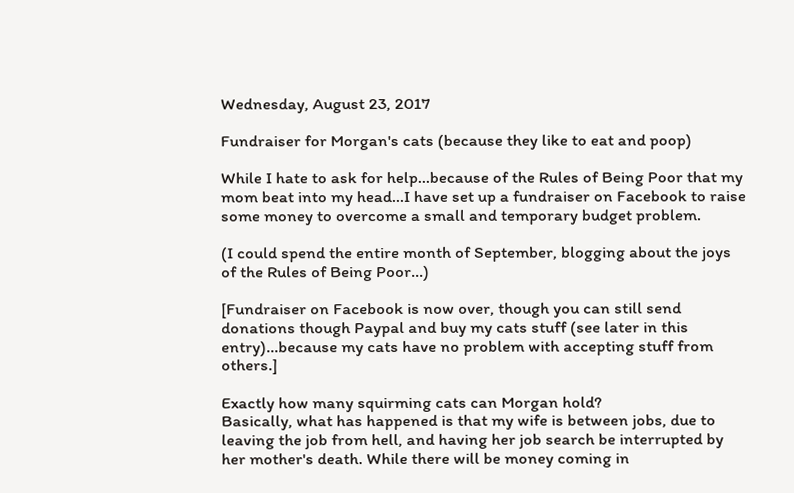Wednesday, August 23, 2017

Fundraiser for Morgan's cats (because they like to eat and poop)

While I hate to ask for help...because of the Rules of Being Poor that my mom beat into my head...I have set up a fundraiser on Facebook to raise some money to overcome a small and temporary budget problem.

(I could spend the entire month of September, blogging about the joys of the Rules of Being Poor...)

[Fundraiser on Facebook is now over, though you can still send donations though Paypal and buy my cats stuff (see later in this entry)...because my cats have no problem with accepting stuff from others.]

Exactly how many squirming cats can Morgan hold?
Basically, what has happened is that my wife is between jobs, due to leaving the job from hell, and having her job search be interrupted by her mother's death. While there will be money coming in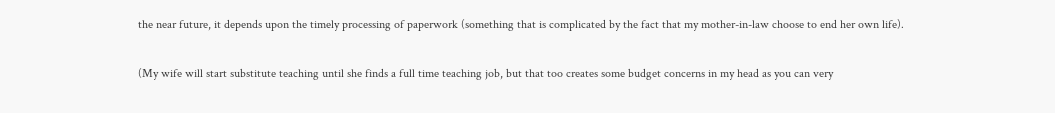the near future, it depends upon the timely processing of paperwork (something that is complicated by the fact that my mother-in-law choose to end her own life).

(My wife will start substitute teaching until she finds a full time teaching job, but that too creates some budget concerns in my head as you can very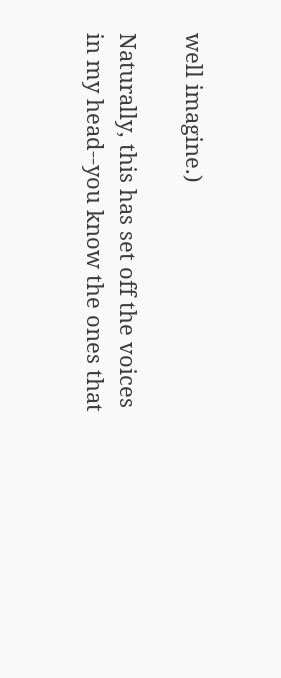well imagine.)

Naturally, this has set off the voices in my head--you know the ones that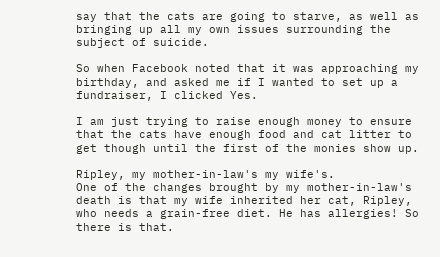say that the cats are going to starve, as well as bringing up all my own issues surrounding the subject of suicide.

So when Facebook noted that it was approaching my birthday, and asked me if I wanted to set up a fundraiser, I clicked Yes.

I am just trying to raise enough money to ensure that the cats have enough food and cat litter to get though until the first of the monies show up.

Ripley, my mother-in-law's my wife's.
One of the changes brought by my mother-in-law's death is that my wife inherited her cat, Ripley, who needs a grain-free diet. He has allergies! So there is that.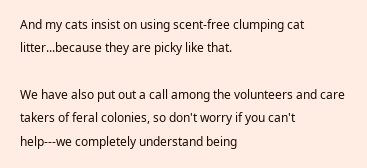And my cats insist on using scent-free clumping cat litter...because they are picky like that.

We have also put out a call among the volunteers and care takers of feral colonies, so don't worry if you can't help---we completely understand being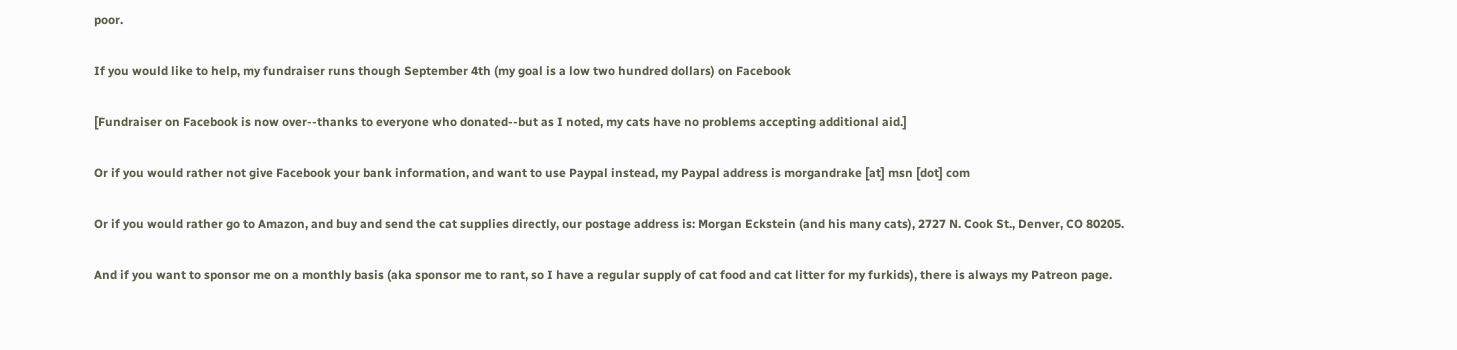poor.

If you would like to help, my fundraiser runs though September 4th (my goal is a low two hundred dollars) on Facebook

[Fundraiser on Facebook is now over--thanks to everyone who donated--but as I noted, my cats have no problems accepting additional aid.]

Or if you would rather not give Facebook your bank information, and want to use Paypal instead, my Paypal address is morgandrake [at] msn [dot] com

Or if you would rather go to Amazon, and buy and send the cat supplies directly, our postage address is: Morgan Eckstein (and his many cats), 2727 N. Cook St., Denver, CO 80205.

And if you want to sponsor me on a monthly basis (aka sponsor me to rant, so I have a regular supply of cat food and cat litter for my furkids), there is always my Patreon page.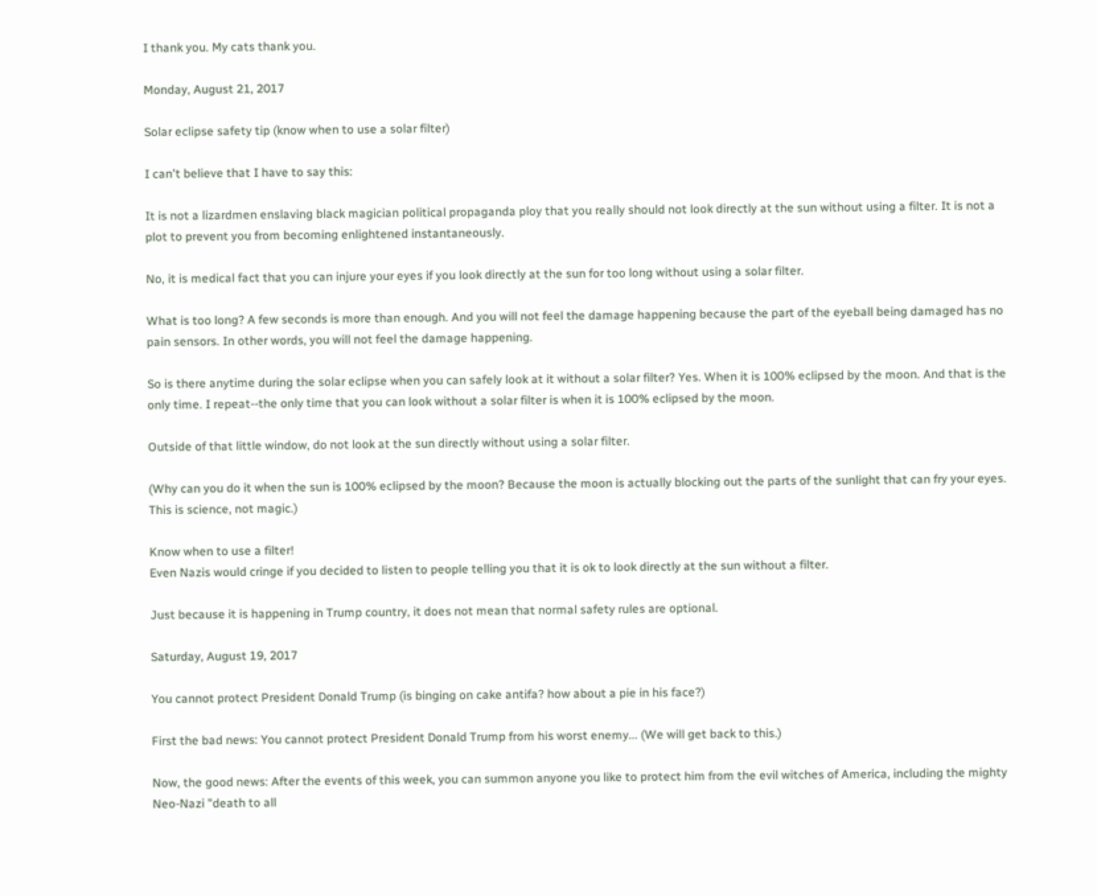I thank you. My cats thank you.

Monday, August 21, 2017

Solar eclipse safety tip (know when to use a solar filter)

I can't believe that I have to say this:

It is not a lizardmen enslaving black magician political propaganda ploy that you really should not look directly at the sun without using a filter. It is not a plot to prevent you from becoming enlightened instantaneously.

No, it is medical fact that you can injure your eyes if you look directly at the sun for too long without using a solar filter.

What is too long? A few seconds is more than enough. And you will not feel the damage happening because the part of the eyeball being damaged has no pain sensors. In other words, you will not feel the damage happening.

So is there anytime during the solar eclipse when you can safely look at it without a solar filter? Yes. When it is 100% eclipsed by the moon. And that is the only time. I repeat--the only time that you can look without a solar filter is when it is 100% eclipsed by the moon.

Outside of that little window, do not look at the sun directly without using a solar filter.

(Why can you do it when the sun is 100% eclipsed by the moon? Because the moon is actually blocking out the parts of the sunlight that can fry your eyes. This is science, not magic.)

Know when to use a filter!
Even Nazis would cringe if you decided to listen to people telling you that it is ok to look directly at the sun without a filter.

Just because it is happening in Trump country, it does not mean that normal safety rules are optional.

Saturday, August 19, 2017

You cannot protect President Donald Trump (is binging on cake antifa? how about a pie in his face?)

First the bad news: You cannot protect President Donald Trump from his worst enemy... (We will get back to this.)

Now, the good news: After the events of this week, you can summon anyone you like to protect him from the evil witches of America, including the mighty Neo-Nazi "death to all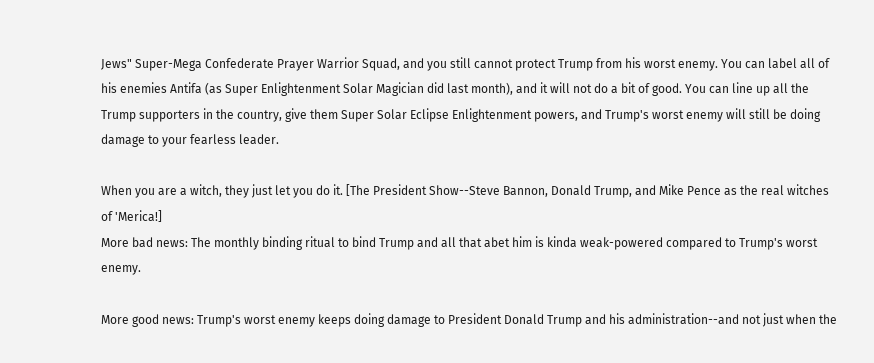Jews" Super-Mega Confederate Prayer Warrior Squad, and you still cannot protect Trump from his worst enemy. You can label all of his enemies Antifa (as Super Enlightenment Solar Magician did last month), and it will not do a bit of good. You can line up all the Trump supporters in the country, give them Super Solar Eclipse Enlightenment powers, and Trump's worst enemy will still be doing damage to your fearless leader.

When you are a witch, they just let you do it. [The President Show--Steve Bannon, Donald Trump, and Mike Pence as the real witches of 'Merica!]
More bad news: The monthly binding ritual to bind Trump and all that abet him is kinda weak-powered compared to Trump's worst enemy.

More good news: Trump's worst enemy keeps doing damage to President Donald Trump and his administration--and not just when the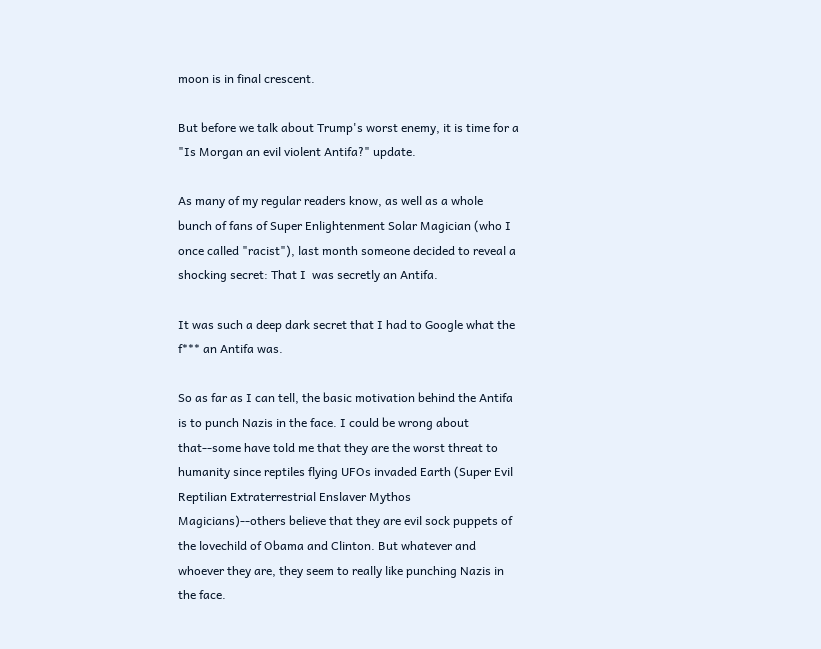moon is in final crescent.

But before we talk about Trump's worst enemy, it is time for a "Is Morgan an evil violent Antifa?" update.

As many of my regular readers know, as well as a whole bunch of fans of Super Enlightenment Solar Magician (who I once called "racist"), last month someone decided to reveal a shocking secret: That I  was secretly an Antifa.

It was such a deep dark secret that I had to Google what the f*** an Antifa was.

So as far as I can tell, the basic motivation behind the Antifa is to punch Nazis in the face. I could be wrong about that--some have told me that they are the worst threat to humanity since reptiles flying UFOs invaded Earth (Super Evil Reptilian Extraterrestrial Enslaver Mythos Magicians)--others believe that they are evil sock puppets of the lovechild of Obama and Clinton. But whatever and whoever they are, they seem to really like punching Nazis in the face.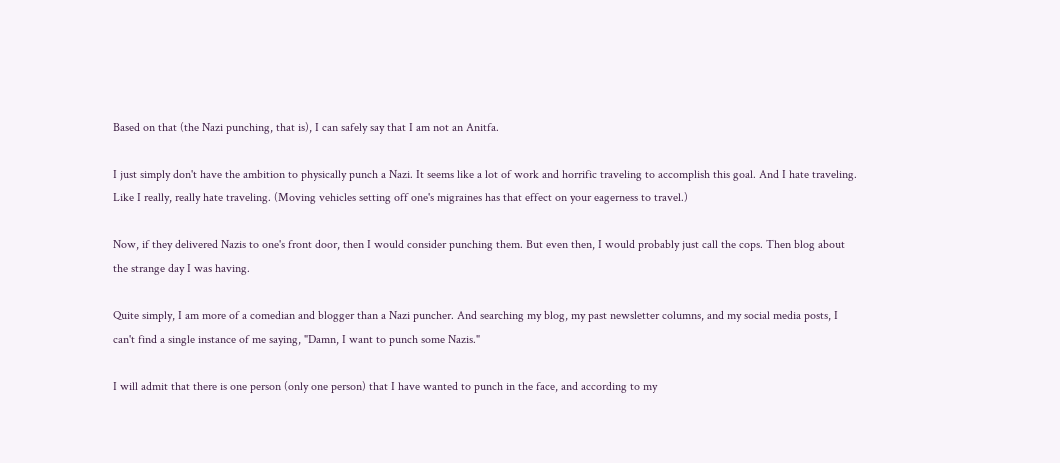Based on that (the Nazi punching, that is), I can safely say that I am not an Anitfa.

I just simply don't have the ambition to physically punch a Nazi. It seems like a lot of work and horrific traveling to accomplish this goal. And I hate traveling. Like I really, really hate traveling. (Moving vehicles setting off one's migraines has that effect on your eagerness to travel.)

Now, if they delivered Nazis to one's front door, then I would consider punching them. But even then, I would probably just call the cops. Then blog about the strange day I was having.

Quite simply, I am more of a comedian and blogger than a Nazi puncher. And searching my blog, my past newsletter columns, and my social media posts, I can't find a single instance of me saying, "Damn, I want to punch some Nazis."

I will admit that there is one person (only one person) that I have wanted to punch in the face, and according to my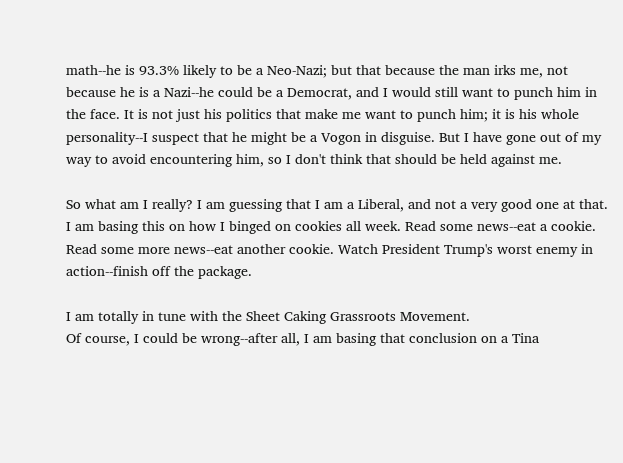math--he is 93.3% likely to be a Neo-Nazi; but that because the man irks me, not because he is a Nazi--he could be a Democrat, and I would still want to punch him in the face. It is not just his politics that make me want to punch him; it is his whole personality--I suspect that he might be a Vogon in disguise. But I have gone out of my way to avoid encountering him, so I don't think that should be held against me.

So what am I really? I am guessing that I am a Liberal, and not a very good one at that. I am basing this on how I binged on cookies all week. Read some news--eat a cookie. Read some more news--eat another cookie. Watch President Trump's worst enemy in action--finish off the package.

I am totally in tune with the Sheet Caking Grassroots Movement.
Of course, I could be wrong--after all, I am basing that conclusion on a Tina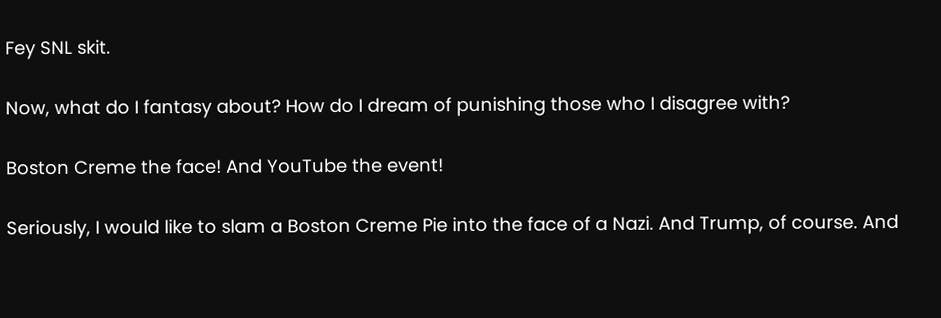Fey SNL skit.

Now, what do I fantasy about? How do I dream of punishing those who I disagree with?

Boston Creme the face! And YouTube the event!

Seriously, I would like to slam a Boston Creme Pie into the face of a Nazi. And Trump, of course. And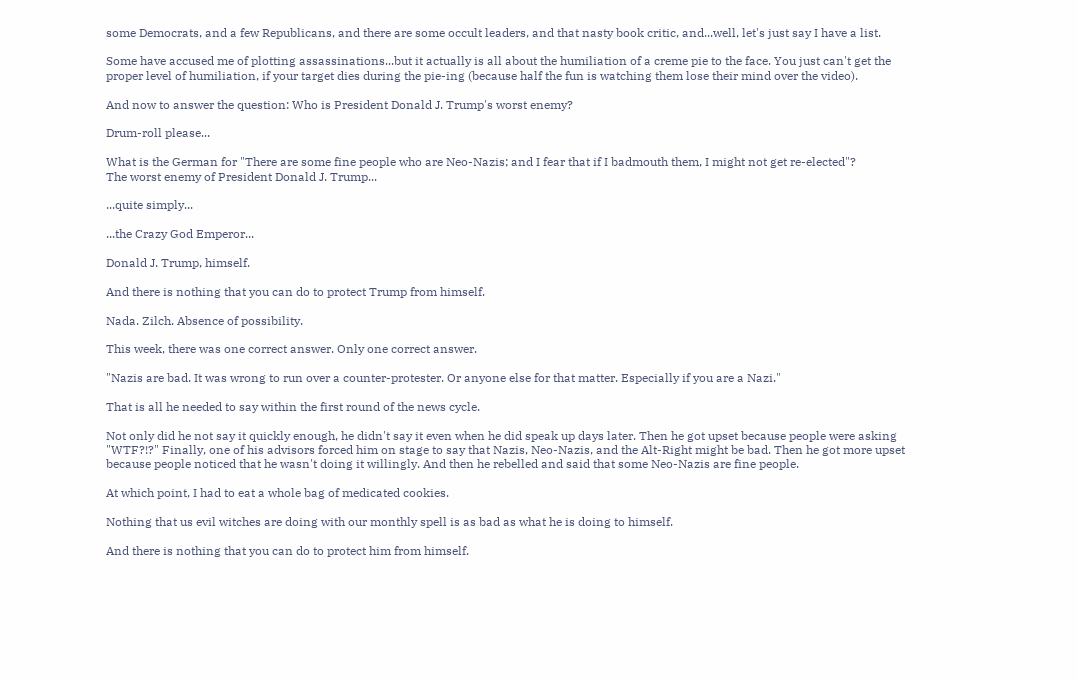some Democrats, and a few Republicans, and there are some occult leaders, and that nasty book critic, and...well, let's just say I have a list.

Some have accused me of plotting assassinations...but it actually is all about the humiliation of a creme pie to the face. You just can't get the proper level of humiliation, if your target dies during the pie-ing (because half the fun is watching them lose their mind over the video).

And now to answer the question: Who is President Donald J. Trump's worst enemy?

Drum-roll please...

What is the German for "There are some fine people who are Neo-Nazis; and I fear that if I badmouth them, I might not get re-elected"?
The worst enemy of President Donald J. Trump...

...quite simply...

...the Crazy God Emperor...

Donald J. Trump, himself.

And there is nothing that you can do to protect Trump from himself.

Nada. Zilch. Absence of possibility.

This week, there was one correct answer. Only one correct answer.

"Nazis are bad. It was wrong to run over a counter-protester. Or anyone else for that matter. Especially if you are a Nazi."

That is all he needed to say within the first round of the news cycle.

Not only did he not say it quickly enough, he didn't say it even when he did speak up days later. Then he got upset because people were asking "WTF?!?" Finally, one of his advisors forced him on stage to say that Nazis, Neo-Nazis, and the Alt-Right might be bad. Then he got more upset because people noticed that he wasn't doing it willingly. And then he rebelled and said that some Neo-Nazis are fine people.

At which point, I had to eat a whole bag of medicated cookies.

Nothing that us evil witches are doing with our monthly spell is as bad as what he is doing to himself.

And there is nothing that you can do to protect him from himself.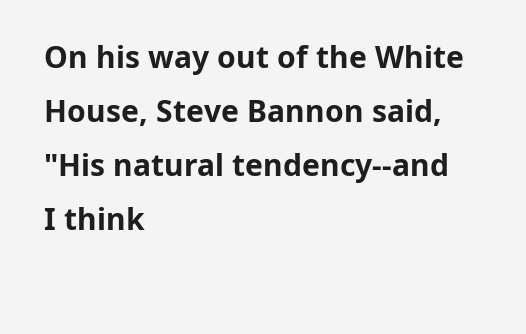On his way out of the White House, Steve Bannon said, "His natural tendency--and I think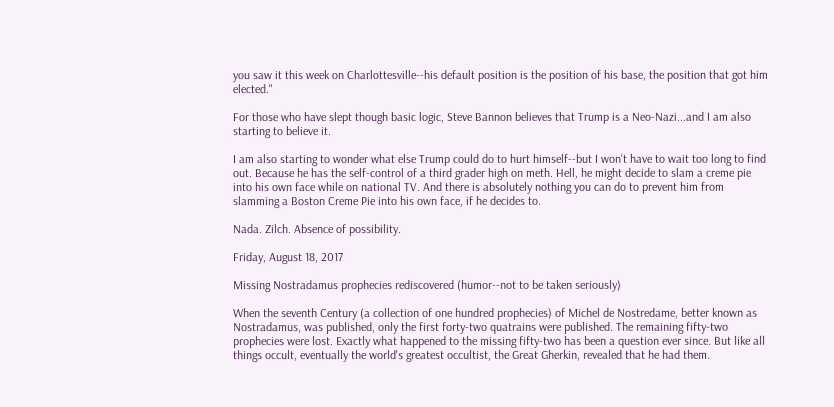you saw it this week on Charlottesville--his default position is the position of his base, the position that got him elected."

For those who have slept though basic logic, Steve Bannon believes that Trump is a Neo-Nazi...and I am also starting to believe it.

I am also starting to wonder what else Trump could do to hurt himself--but I won't have to wait too long to find out. Because he has the self-control of a third grader high on meth. Hell, he might decide to slam a creme pie into his own face while on national TV. And there is absolutely nothing you can do to prevent him from slamming a Boston Creme Pie into his own face, if he decides to.

Nada. Zilch. Absence of possibility.

Friday, August 18, 2017

Missing Nostradamus prophecies rediscovered (humor--not to be taken seriously)

When the seventh Century (a collection of one hundred prophecies) of Michel de Nostredame, better known as Nostradamus, was published, only the first forty-two quatrains were published. The remaining fifty-two prophecies were lost. Exactly what happened to the missing fifty-two has been a question ever since. But like all things occult, eventually the world's greatest occultist, the Great Gherkin, revealed that he had them.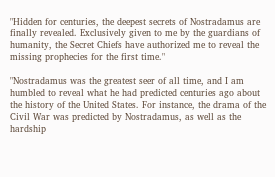"Hidden for centuries, the deepest secrets of Nostradamus are finally revealed. Exclusively given to me by the guardians of humanity, the Secret Chiefs have authorized me to reveal the missing prophecies for the first time."

"Nostradamus was the greatest seer of all time, and I am humbled to reveal what he had predicted centuries ago about the history of the United States. For instance, the drama of the Civil War was predicted by Nostradamus, as well as the hardship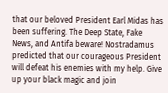that our beloved President Earl Midas has been suffering. The Deep State, Fake News, and Antifa beware! Nostradamus predicted that our courageous President will defeat his enemies with my help. Give up your black magic and join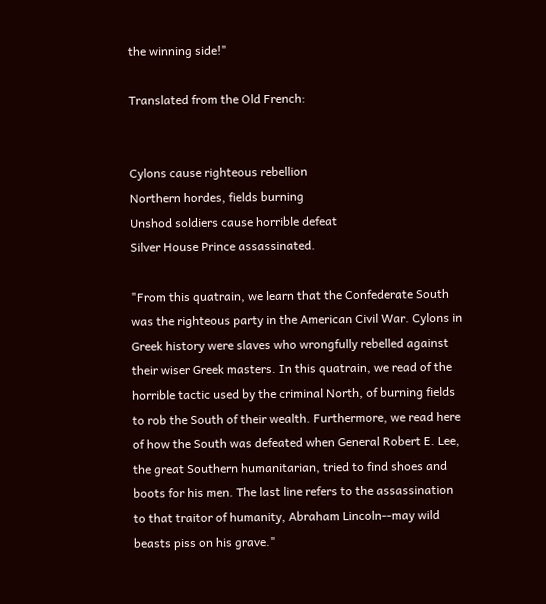the winning side!"

Translated from the Old French:


Cylons cause righteous rebellion
Northern hordes, fields burning
Unshod soldiers cause horrible defeat
Silver House Prince assassinated.

"From this quatrain, we learn that the Confederate South was the righteous party in the American Civil War. Cylons in Greek history were slaves who wrongfully rebelled against their wiser Greek masters. In this quatrain, we read of the horrible tactic used by the criminal North, of burning fields to rob the South of their wealth. Furthermore, we read here of how the South was defeated when General Robert E. Lee, the great Southern humanitarian, tried to find shoes and boots for his men. The last line refers to the assassination to that traitor of humanity, Abraham Lincoln--may wild beasts piss on his grave."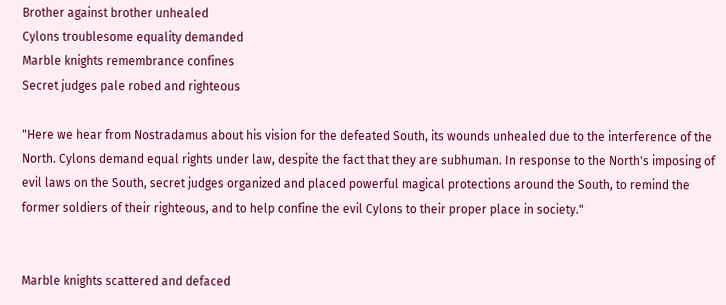Brother against brother unhealed
Cylons troublesome equality demanded
Marble knights remembrance confines
Secret judges pale robed and righteous

"Here we hear from Nostradamus about his vision for the defeated South, its wounds unhealed due to the interference of the North. Cylons demand equal rights under law, despite the fact that they are subhuman. In response to the North's imposing of evil laws on the South, secret judges organized and placed powerful magical protections around the South, to remind the former soldiers of their righteous, and to help confine the evil Cylons to their proper place in society."


Marble knights scattered and defaced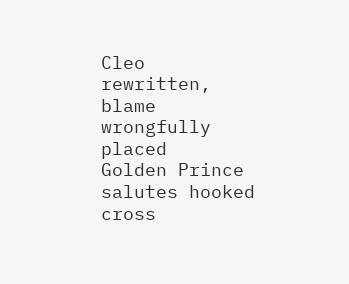Cleo rewritten, blame wrongfully placed
Golden Prince salutes hooked cross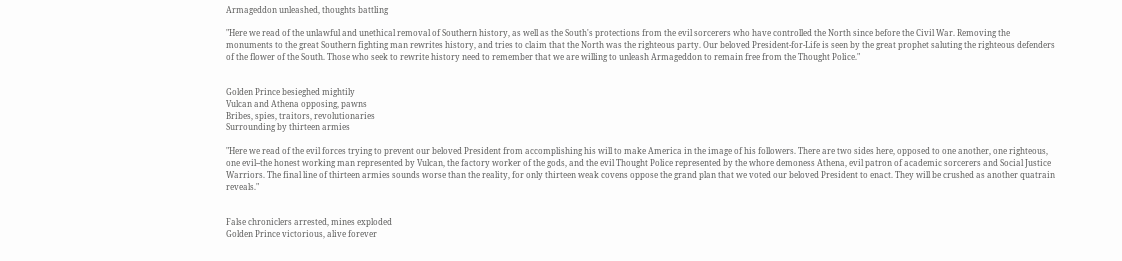Armageddon unleashed, thoughts battling

"Here we read of the unlawful and unethical removal of Southern history, as well as the South's protections from the evil sorcerers who have controlled the North since before the Civil War. Removing the monuments to the great Southern fighting man rewrites history, and tries to claim that the North was the righteous party. Our beloved President-for-Life is seen by the great prophet saluting the righteous defenders of the flower of the South. Those who seek to rewrite history need to remember that we are willing to unleash Armageddon to remain free from the Thought Police."


Golden Prince besieghed mightily
Vulcan and Athena opposing, pawns
Bribes, spies, traitors, revolutionaries
Surrounding by thirteen armies

"Here we read of the evil forces trying to prevent our beloved President from accomplishing his will to make America in the image of his followers. There are two sides here, opposed to one another, one righteous, one evil--the honest working man represented by Vulcan, the factory worker of the gods, and the evil Thought Police represented by the whore demoness Athena, evil patron of academic sorcerers and Social Justice Warriors. The final line of thirteen armies sounds worse than the reality, for only thirteen weak covens oppose the grand plan that we voted our beloved President to enact. They will be crushed as another quatrain reveals."


False chroniclers arrested, mines exploded
Golden Prince victorious, alive forever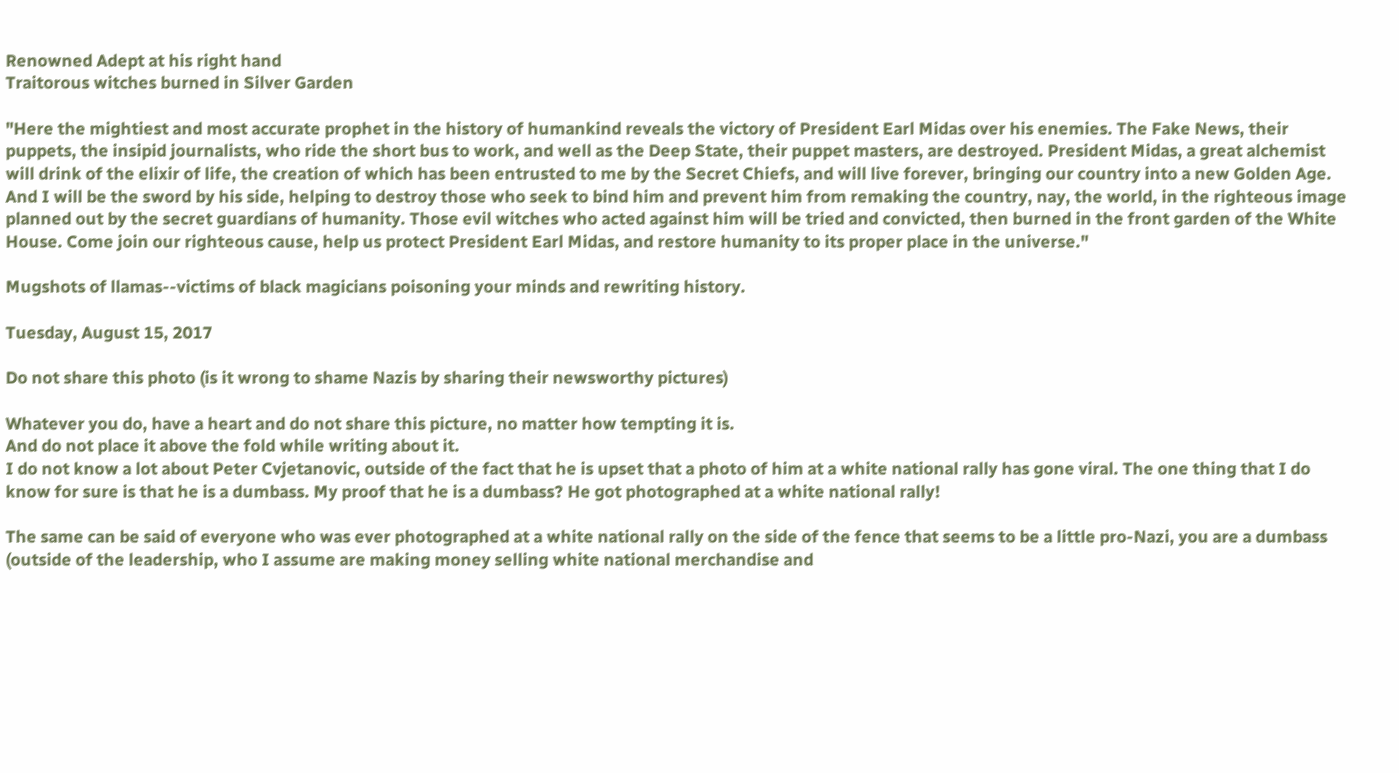Renowned Adept at his right hand
Traitorous witches burned in Silver Garden

"Here the mightiest and most accurate prophet in the history of humankind reveals the victory of President Earl Midas over his enemies. The Fake News, their puppets, the insipid journalists, who ride the short bus to work, and well as the Deep State, their puppet masters, are destroyed. President Midas, a great alchemist will drink of the elixir of life, the creation of which has been entrusted to me by the Secret Chiefs, and will live forever, bringing our country into a new Golden Age. And I will be the sword by his side, helping to destroy those who seek to bind him and prevent him from remaking the country, nay, the world, in the righteous image planned out by the secret guardians of humanity. Those evil witches who acted against him will be tried and convicted, then burned in the front garden of the White House. Come join our righteous cause, help us protect President Earl Midas, and restore humanity to its proper place in the universe."

Mugshots of llamas--victims of black magicians poisoning your minds and rewriting history.

Tuesday, August 15, 2017

Do not share this photo (is it wrong to shame Nazis by sharing their newsworthy pictures)

Whatever you do, have a heart and do not share this picture, no matter how tempting it is.
And do not place it above the fold while writing about it.
I do not know a lot about Peter Cvjetanovic, outside of the fact that he is upset that a photo of him at a white national rally has gone viral. The one thing that I do know for sure is that he is a dumbass. My proof that he is a dumbass? He got photographed at a white national rally!

The same can be said of everyone who was ever photographed at a white national rally on the side of the fence that seems to be a little pro-Nazi, you are a dumbass (outside of the leadership, who I assume are making money selling white national merchandise and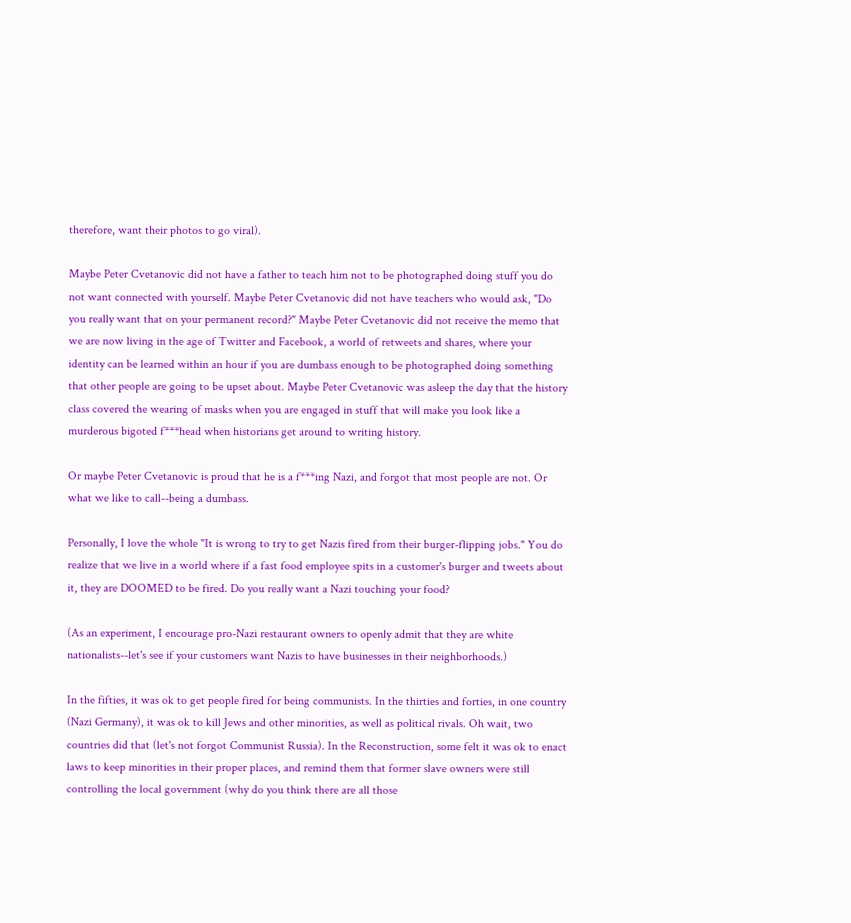therefore, want their photos to go viral).

Maybe Peter Cvetanovic did not have a father to teach him not to be photographed doing stuff you do not want connected with yourself. Maybe Peter Cvetanovic did not have teachers who would ask, "Do you really want that on your permanent record?" Maybe Peter Cvetanovic did not receive the memo that we are now living in the age of Twitter and Facebook, a world of retweets and shares, where your identity can be learned within an hour if you are dumbass enough to be photographed doing something that other people are going to be upset about. Maybe Peter Cvetanovic was asleep the day that the history class covered the wearing of masks when you are engaged in stuff that will make you look like a murderous bigoted f***head when historians get around to writing history.

Or maybe Peter Cvetanovic is proud that he is a f***ing Nazi, and forgot that most people are not. Or what we like to call--being a dumbass.

Personally, I love the whole "It is wrong to try to get Nazis fired from their burger-flipping jobs." You do realize that we live in a world where if a fast food employee spits in a customer's burger and tweets about it, they are DOOMED to be fired. Do you really want a Nazi touching your food?

(As an experiment, I encourage pro-Nazi restaurant owners to openly admit that they are white nationalists--let's see if your customers want Nazis to have businesses in their neighborhoods.)

In the fifties, it was ok to get people fired for being communists. In the thirties and forties, in one country (Nazi Germany), it was ok to kill Jews and other minorities, as well as political rivals. Oh wait, two countries did that (let's not forgot Communist Russia). In the Reconstruction, some felt it was ok to enact laws to keep minorities in their proper places, and remind them that former slave owners were still controlling the local government (why do you think there are all those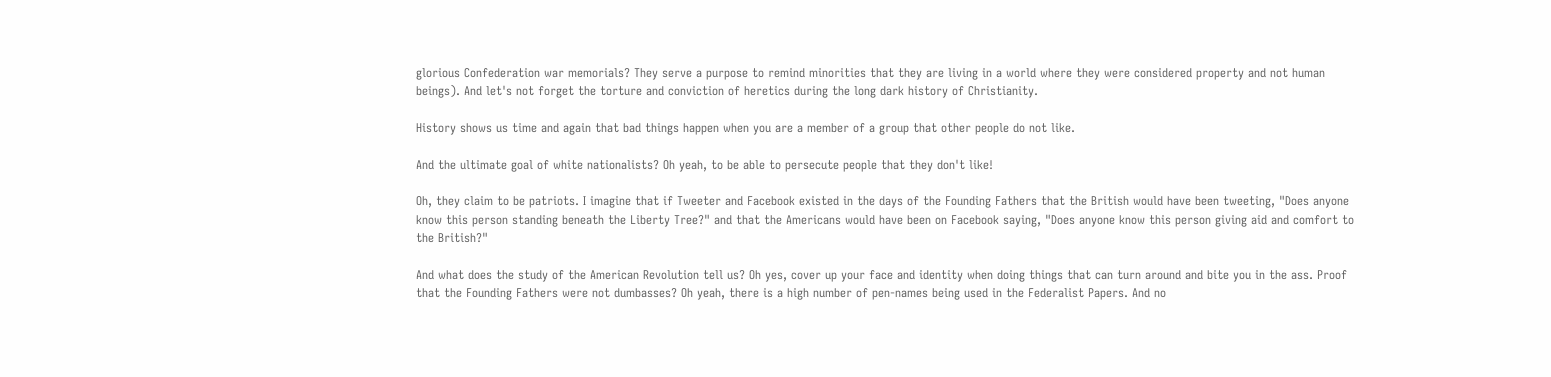glorious Confederation war memorials? They serve a purpose to remind minorities that they are living in a world where they were considered property and not human beings). And let's not forget the torture and conviction of heretics during the long dark history of Christianity.

History shows us time and again that bad things happen when you are a member of a group that other people do not like.

And the ultimate goal of white nationalists? Oh yeah, to be able to persecute people that they don't like!

Oh, they claim to be patriots. I imagine that if Tweeter and Facebook existed in the days of the Founding Fathers that the British would have been tweeting, "Does anyone know this person standing beneath the Liberty Tree?" and that the Americans would have been on Facebook saying, "Does anyone know this person giving aid and comfort to the British?"

And what does the study of the American Revolution tell us? Oh yes, cover up your face and identity when doing things that can turn around and bite you in the ass. Proof that the Founding Fathers were not dumbasses? Oh yeah, there is a high number of pen-names being used in the Federalist Papers. And no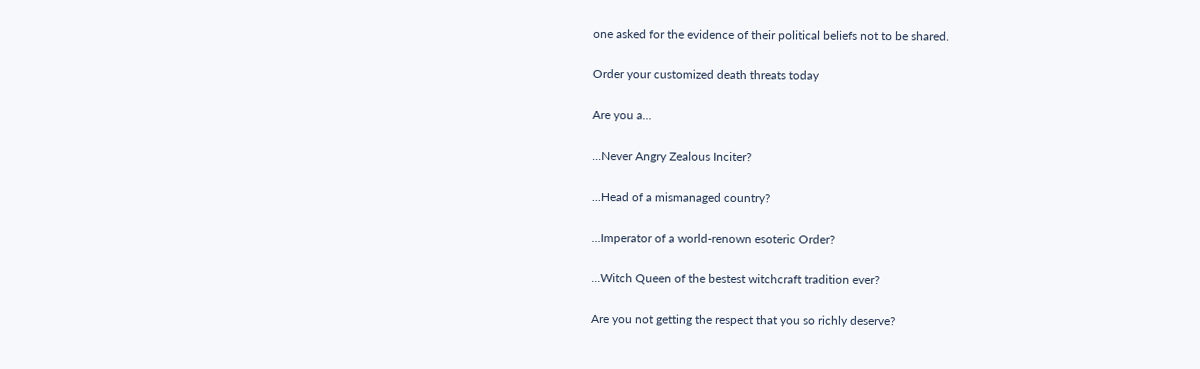one asked for the evidence of their political beliefs not to be shared.

Order your customized death threats today

Are you a...

...Never Angry Zealous Inciter?

...Head of a mismanaged country?

...Imperator of a world-renown esoteric Order?

...Witch Queen of the bestest witchcraft tradition ever?

Are you not getting the respect that you so richly deserve?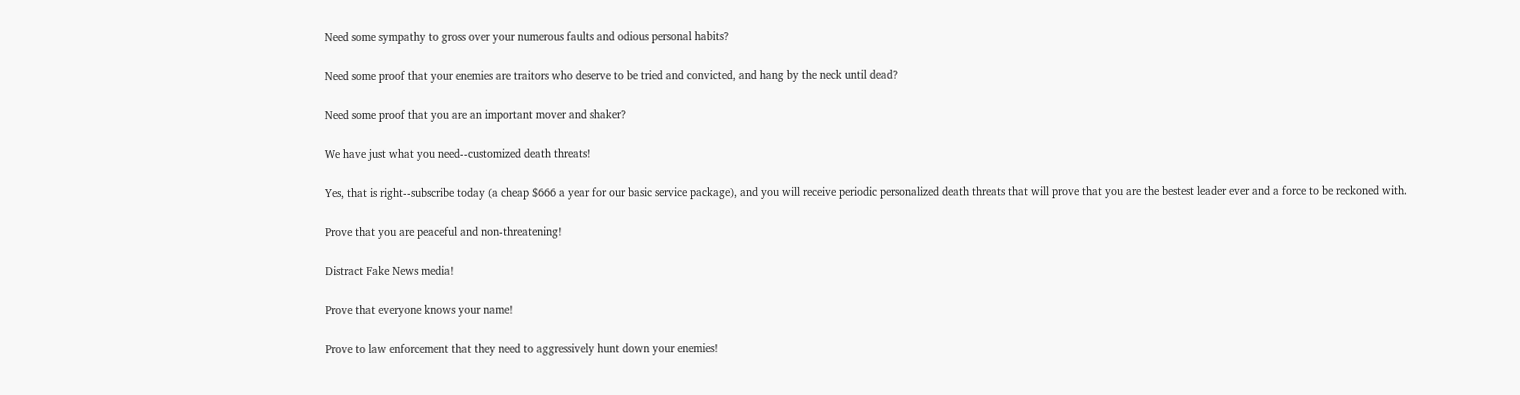Need some sympathy to gross over your numerous faults and odious personal habits?

Need some proof that your enemies are traitors who deserve to be tried and convicted, and hang by the neck until dead?

Need some proof that you are an important mover and shaker?

We have just what you need--customized death threats!

Yes, that is right--subscribe today (a cheap $666 a year for our basic service package), and you will receive periodic personalized death threats that will prove that you are the bestest leader ever and a force to be reckoned with.

Prove that you are peaceful and non-threatening!

Distract Fake News media!

Prove that everyone knows your name!

Prove to law enforcement that they need to aggressively hunt down your enemies!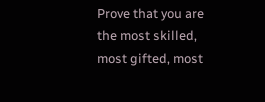Prove that you are the most skilled, most gifted, most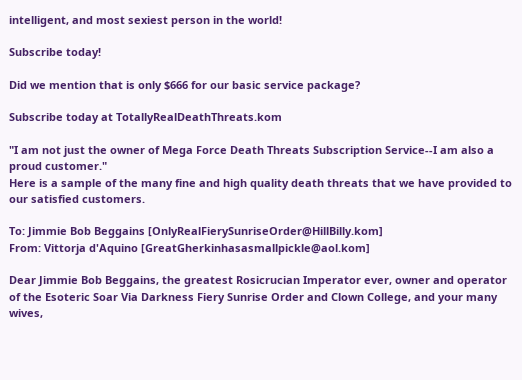intelligent, and most sexiest person in the world!

Subscribe today!

Did we mention that is only $666 for our basic service package?

Subscribe today at TotallyRealDeathThreats.kom

"I am not just the owner of Mega Force Death Threats Subscription Service--I am also a proud customer."
Here is a sample of the many fine and high quality death threats that we have provided to our satisfied customers.

To: Jimmie Bob Beggains [OnlyRealFierySunriseOrder@HillBilly.kom]
From: Vittorja d'Aquino [GreatGherkinhasasmallpickle@aol.kom]

Dear Jimmie Bob Beggains, the greatest Rosicrucian Imperator ever, owner and operator of the Esoteric Soar Via Darkness Fiery Sunrise Order and Clown College, and your many wives,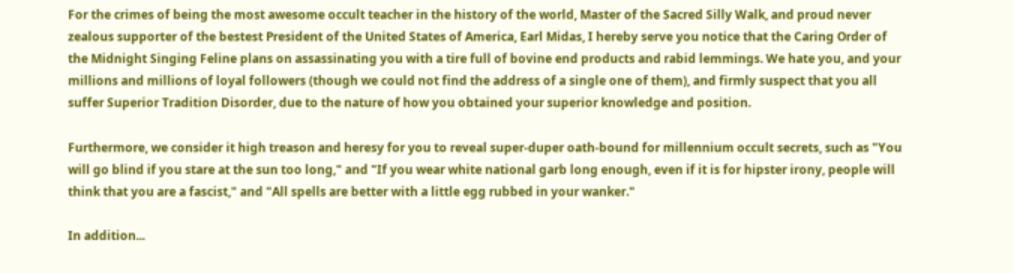For the crimes of being the most awesome occult teacher in the history of the world, Master of the Sacred Silly Walk, and proud never zealous supporter of the bestest President of the United States of America, Earl Midas, I hereby serve you notice that the Caring Order of the Midnight Singing Feline plans on assassinating you with a tire full of bovine end products and rabid lemmings. We hate you, and your millions and millions of loyal followers (though we could not find the address of a single one of them), and firmly suspect that you all suffer Superior Tradition Disorder, due to the nature of how you obtained your superior knowledge and position.

Furthermore, we consider it high treason and heresy for you to reveal super-duper oath-bound for millennium occult secrets, such as "You will go blind if you stare at the sun too long," and "If you wear white national garb long enough, even if it is for hipster irony, people will think that you are a fascist," and "All spells are better with a little egg rubbed in your wanker."

In addition...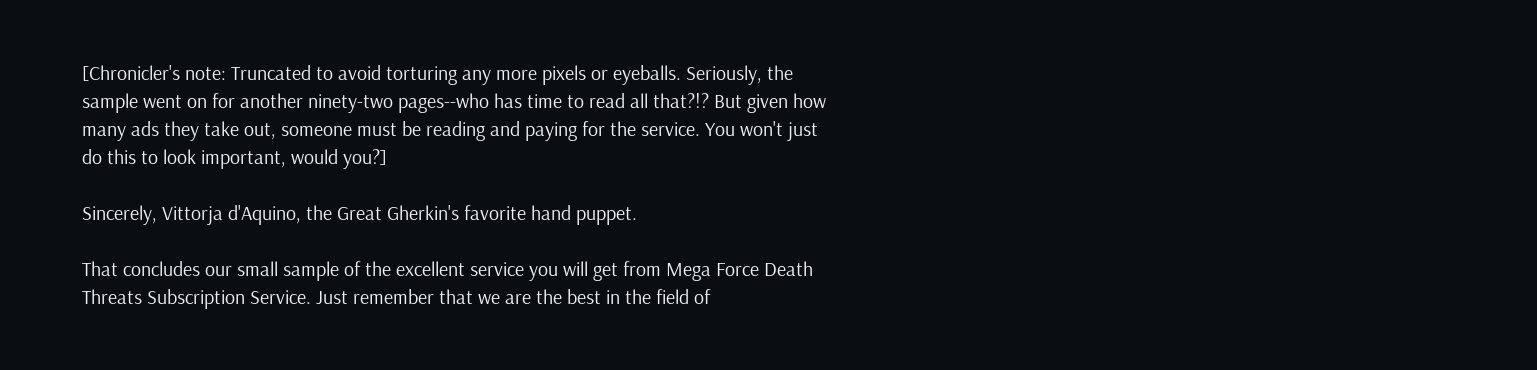[Chronicler's note: Truncated to avoid torturing any more pixels or eyeballs. Seriously, the sample went on for another ninety-two pages--who has time to read all that?!? But given how many ads they take out, someone must be reading and paying for the service. You won't just do this to look important, would you?]

Sincerely, Vittorja d'Aquino, the Great Gherkin's favorite hand puppet.

That concludes our small sample of the excellent service you will get from Mega Force Death Threats Subscription Service. Just remember that we are the best in the field of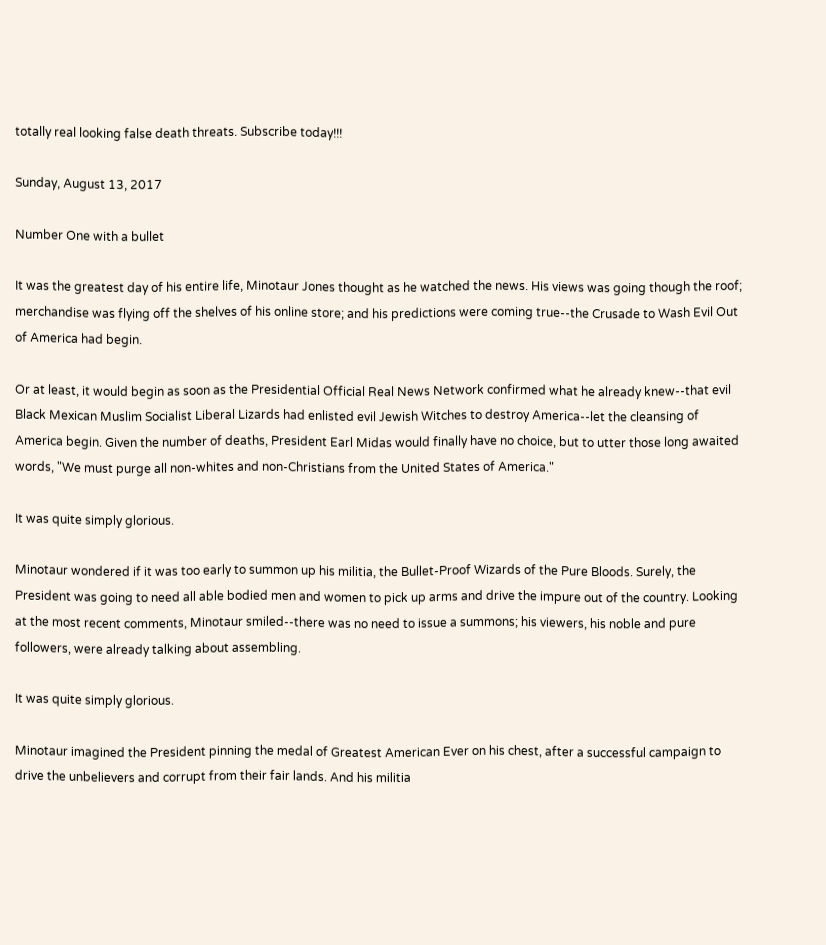totally real looking false death threats. Subscribe today!!!

Sunday, August 13, 2017

Number One with a bullet

It was the greatest day of his entire life, Minotaur Jones thought as he watched the news. His views was going though the roof; merchandise was flying off the shelves of his online store; and his predictions were coming true--the Crusade to Wash Evil Out of America had begin.

Or at least, it would begin as soon as the Presidential Official Real News Network confirmed what he already knew--that evil Black Mexican Muslim Socialist Liberal Lizards had enlisted evil Jewish Witches to destroy America--let the cleansing of America begin. Given the number of deaths, President Earl Midas would finally have no choice, but to utter those long awaited words, "We must purge all non-whites and non-Christians from the United States of America."

It was quite simply glorious.

Minotaur wondered if it was too early to summon up his militia, the Bullet-Proof Wizards of the Pure Bloods. Surely, the President was going to need all able bodied men and women to pick up arms and drive the impure out of the country. Looking at the most recent comments, Minotaur smiled--there was no need to issue a summons; his viewers, his noble and pure followers, were already talking about assembling.

It was quite simply glorious.

Minotaur imagined the President pinning the medal of Greatest American Ever on his chest, after a successful campaign to drive the unbelievers and corrupt from their fair lands. And his militia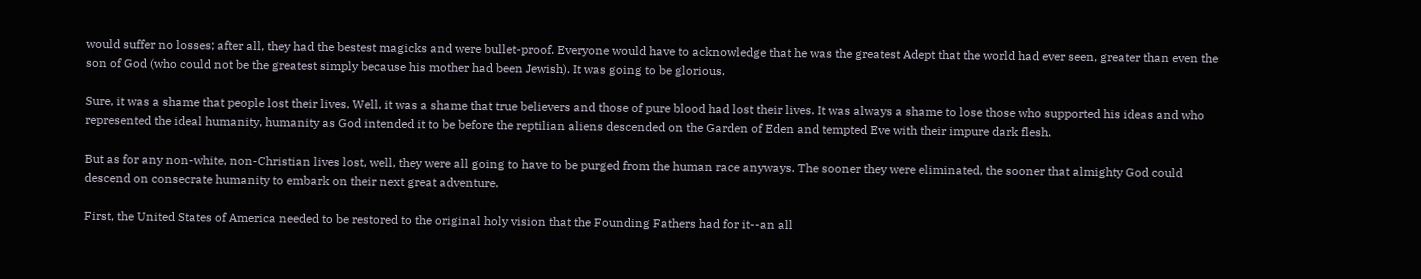would suffer no losses; after all, they had the bestest magicks and were bullet-proof. Everyone would have to acknowledge that he was the greatest Adept that the world had ever seen, greater than even the son of God (who could not be the greatest simply because his mother had been Jewish). It was going to be glorious.

Sure, it was a shame that people lost their lives. Well, it was a shame that true believers and those of pure blood had lost their lives. It was always a shame to lose those who supported his ideas and who represented the ideal humanity, humanity as God intended it to be before the reptilian aliens descended on the Garden of Eden and tempted Eve with their impure dark flesh.

But as for any non-white, non-Christian lives lost, well, they were all going to have to be purged from the human race anyways. The sooner they were eliminated, the sooner that almighty God could descend on consecrate humanity to embark on their next great adventure.

First, the United States of America needed to be restored to the original holy vision that the Founding Fathers had for it--an all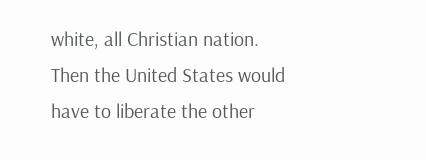white, all Christian nation. Then the United States would have to liberate the other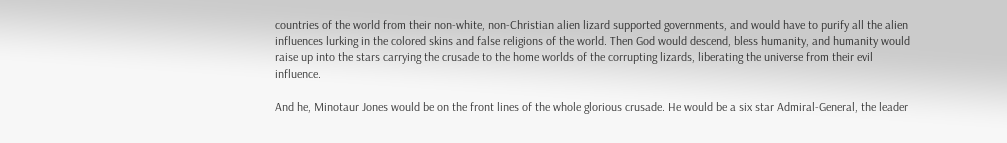countries of the world from their non-white, non-Christian alien lizard supported governments, and would have to purify all the alien influences lurking in the colored skins and false religions of the world. Then God would descend, bless humanity, and humanity would raise up into the stars carrying the crusade to the home worlds of the corrupting lizards, liberating the universe from their evil influence.

And he, Minotaur Jones would be on the front lines of the whole glorious crusade. He would be a six star Admiral-General, the leader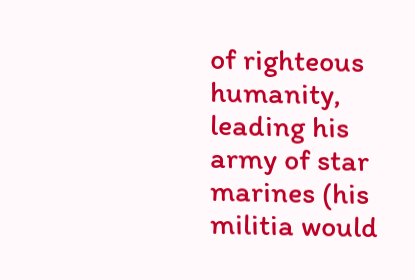of righteous humanity, leading his army of star marines (his militia would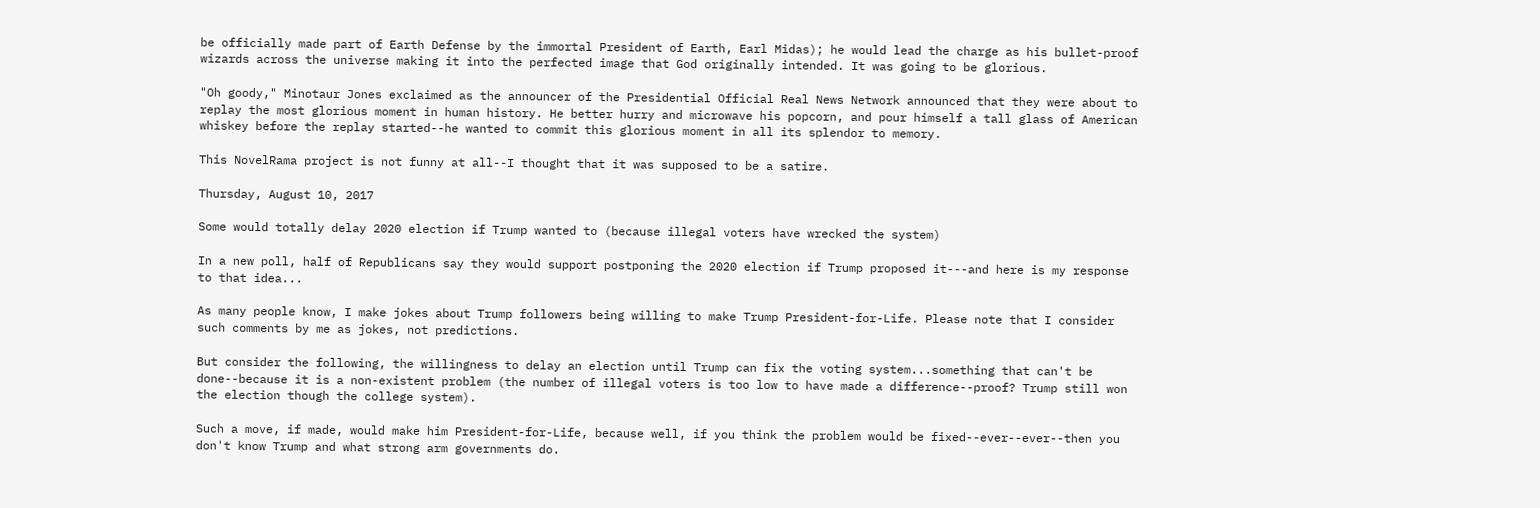be officially made part of Earth Defense by the immortal President of Earth, Earl Midas); he would lead the charge as his bullet-proof wizards across the universe making it into the perfected image that God originally intended. It was going to be glorious.

"Oh goody," Minotaur Jones exclaimed as the announcer of the Presidential Official Real News Network announced that they were about to replay the most glorious moment in human history. He better hurry and microwave his popcorn, and pour himself a tall glass of American whiskey before the replay started--he wanted to commit this glorious moment in all its splendor to memory.

This NovelRama project is not funny at all--I thought that it was supposed to be a satire.

Thursday, August 10, 2017

Some would totally delay 2020 election if Trump wanted to (because illegal voters have wrecked the system)

In a new poll, half of Republicans say they would support postponing the 2020 election if Trump proposed it---and here is my response to that idea...

As many people know, I make jokes about Trump followers being willing to make Trump President-for-Life. Please note that I consider such comments by me as jokes, not predictions.

But consider the following, the willingness to delay an election until Trump can fix the voting system...something that can't be done--because it is a non-existent problem (the number of illegal voters is too low to have made a difference--proof? Trump still won the election though the college system).

Such a move, if made, would make him President-for-Life, because well, if you think the problem would be fixed--ever--ever--then you don't know Trump and what strong arm governments do.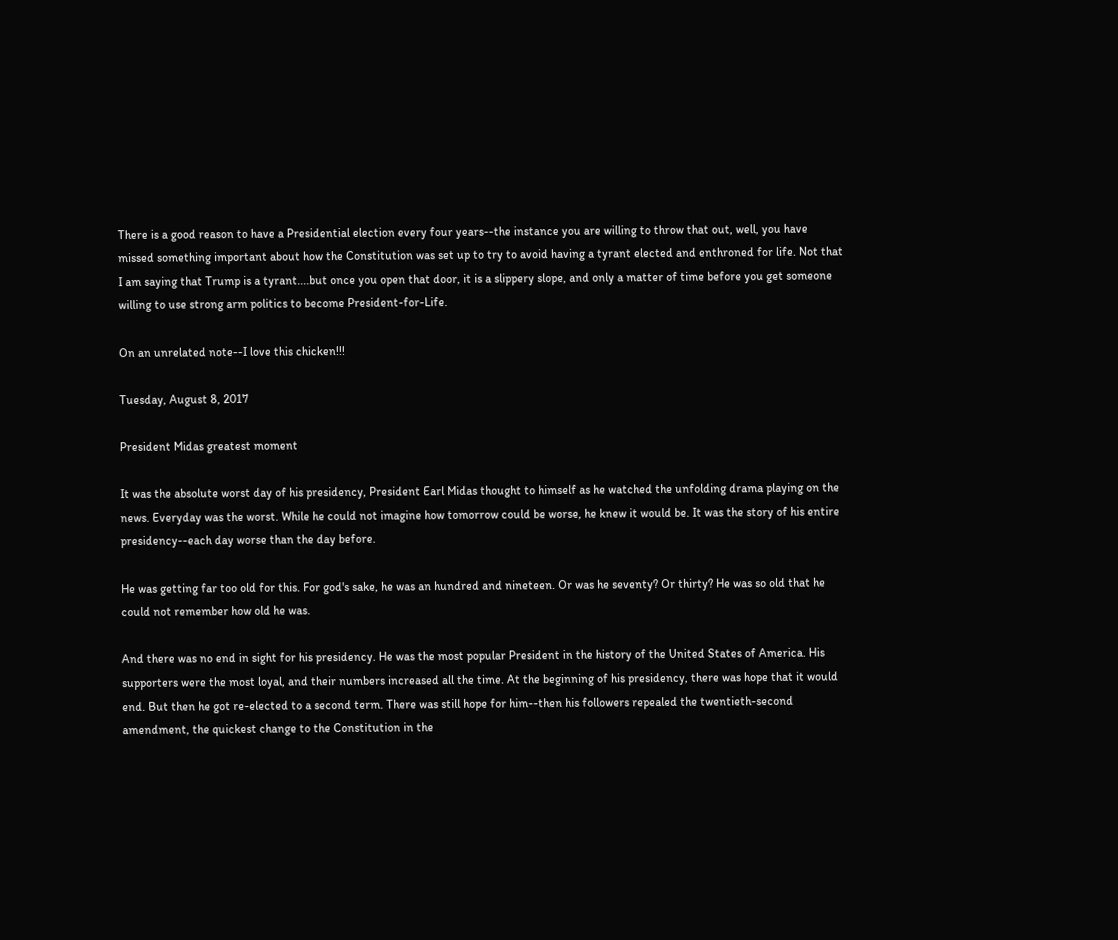There is a good reason to have a Presidential election every four years--the instance you are willing to throw that out, well, you have missed something important about how the Constitution was set up to try to avoid having a tyrant elected and enthroned for life. Not that I am saying that Trump is a tyrant....but once you open that door, it is a slippery slope, and only a matter of time before you get someone willing to use strong arm politics to become President-for-Life.

On an unrelated note--I love this chicken!!!

Tuesday, August 8, 2017

President Midas greatest moment

It was the absolute worst day of his presidency, President Earl Midas thought to himself as he watched the unfolding drama playing on the news. Everyday was the worst. While he could not imagine how tomorrow could be worse, he knew it would be. It was the story of his entire presidency--each day worse than the day before.

He was getting far too old for this. For god's sake, he was an hundred and nineteen. Or was he seventy? Or thirty? He was so old that he could not remember how old he was.

And there was no end in sight for his presidency. He was the most popular President in the history of the United States of America. His supporters were the most loyal, and their numbers increased all the time. At the beginning of his presidency, there was hope that it would end. But then he got re-elected to a second term. There was still hope for him--then his followers repealed the twentieth-second amendment, the quickest change to the Constitution in the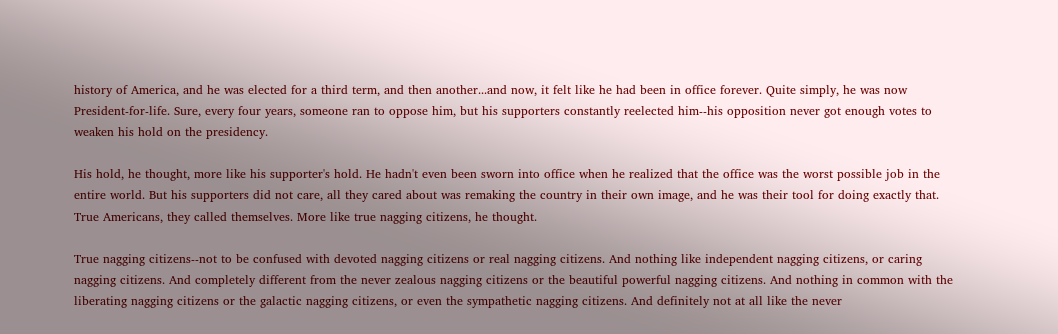history of America, and he was elected for a third term, and then another...and now, it felt like he had been in office forever. Quite simply, he was now President-for-life. Sure, every four years, someone ran to oppose him, but his supporters constantly reelected him--his opposition never got enough votes to weaken his hold on the presidency.

His hold, he thought, more like his supporter's hold. He hadn't even been sworn into office when he realized that the office was the worst possible job in the entire world. But his supporters did not care, all they cared about was remaking the country in their own image, and he was their tool for doing exactly that. True Americans, they called themselves. More like true nagging citizens, he thought.

True nagging citizens--not to be confused with devoted nagging citizens or real nagging citizens. And nothing like independent nagging citizens, or caring nagging citizens. And completely different from the never zealous nagging citizens or the beautiful powerful nagging citizens. And nothing in common with the liberating nagging citizens or the galactic nagging citizens, or even the sympathetic nagging citizens. And definitely not at all like the never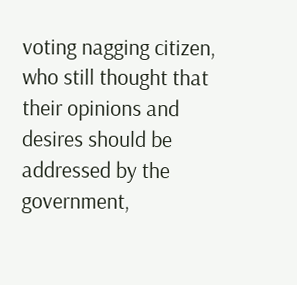voting nagging citizen, who still thought that their opinions and desires should be addressed by the government,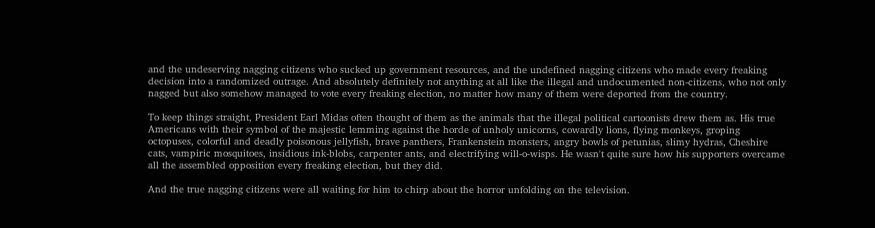and the undeserving nagging citizens who sucked up government resources, and the undefined nagging citizens who made every freaking decision into a randomized outrage. And absolutely definitely not anything at all like the illegal and undocumented non-citizens, who not only nagged but also somehow managed to vote every freaking election, no matter how many of them were deported from the country.

To keep things straight, President Earl Midas often thought of them as the animals that the illegal political cartoonists drew them as. His true Americans with their symbol of the majestic lemming against the horde of unholy unicorns, cowardly lions, flying monkeys, groping octopuses, colorful and deadly poisonous jellyfish, brave panthers, Frankenstein monsters, angry bowls of petunias, slimy hydras, Cheshire cats, vampiric mosquitoes, insidious ink-blobs, carpenter ants, and electrifying will-o-wisps. He wasn't quite sure how his supporters overcame all the assembled opposition every freaking election, but they did.

And the true nagging citizens were all waiting for him to chirp about the horror unfolding on the television.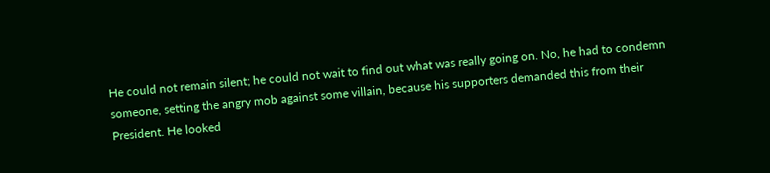He could not remain silent; he could not wait to find out what was really going on. No, he had to condemn someone, setting the angry mob against some villain, because his supporters demanded this from their President. He looked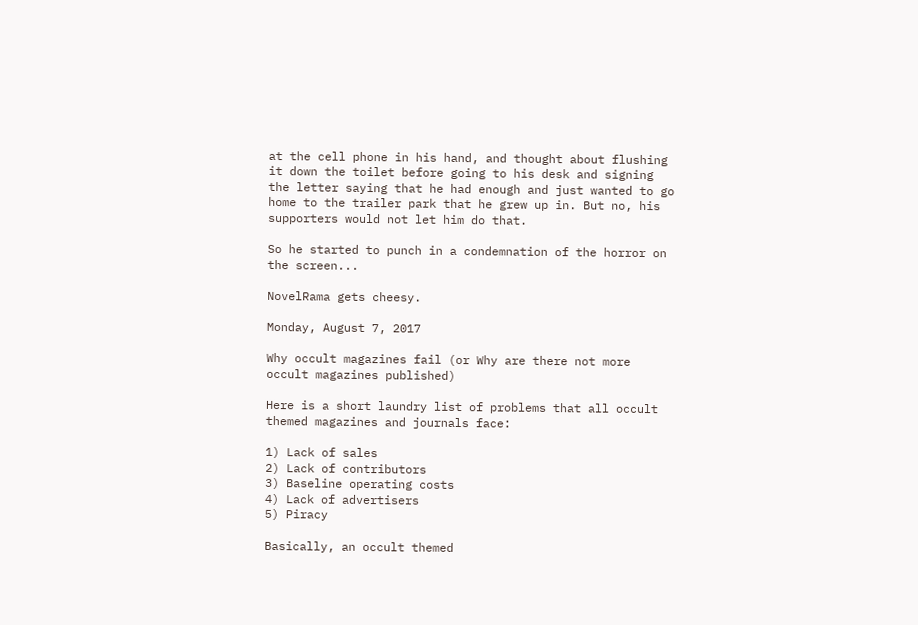at the cell phone in his hand, and thought about flushing it down the toilet before going to his desk and signing the letter saying that he had enough and just wanted to go home to the trailer park that he grew up in. But no, his supporters would not let him do that.

So he started to punch in a condemnation of the horror on the screen...

NovelRama gets cheesy.

Monday, August 7, 2017

Why occult magazines fail (or Why are there not more occult magazines published)

Here is a short laundry list of problems that all occult themed magazines and journals face:

1) Lack of sales
2) Lack of contributors
3) Baseline operating costs
4) Lack of advertisers
5) Piracy

Basically, an occult themed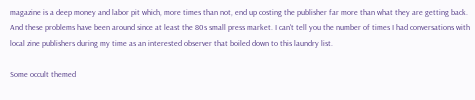magazine is a deep money and labor pit which, more times than not, end up costing the publisher far more than what they are getting back. And these problems have been around since at least the 80s small press market. I can't tell you the number of times I had conversations with local zine publishers during my time as an interested observer that boiled down to this laundry list.

Some occult themed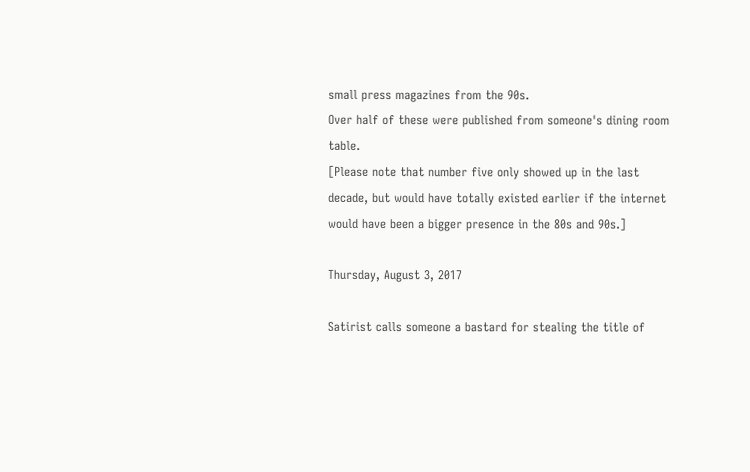small press magazines from the 90s.
Over half of these were published from someone's dining room table.
[Please note that number five only showed up in the last decade, but would have totally existed earlier if the internet would have been a bigger presence in the 80s and 90s.]

Thursday, August 3, 2017

Satirist calls someone a bastard for stealing the title of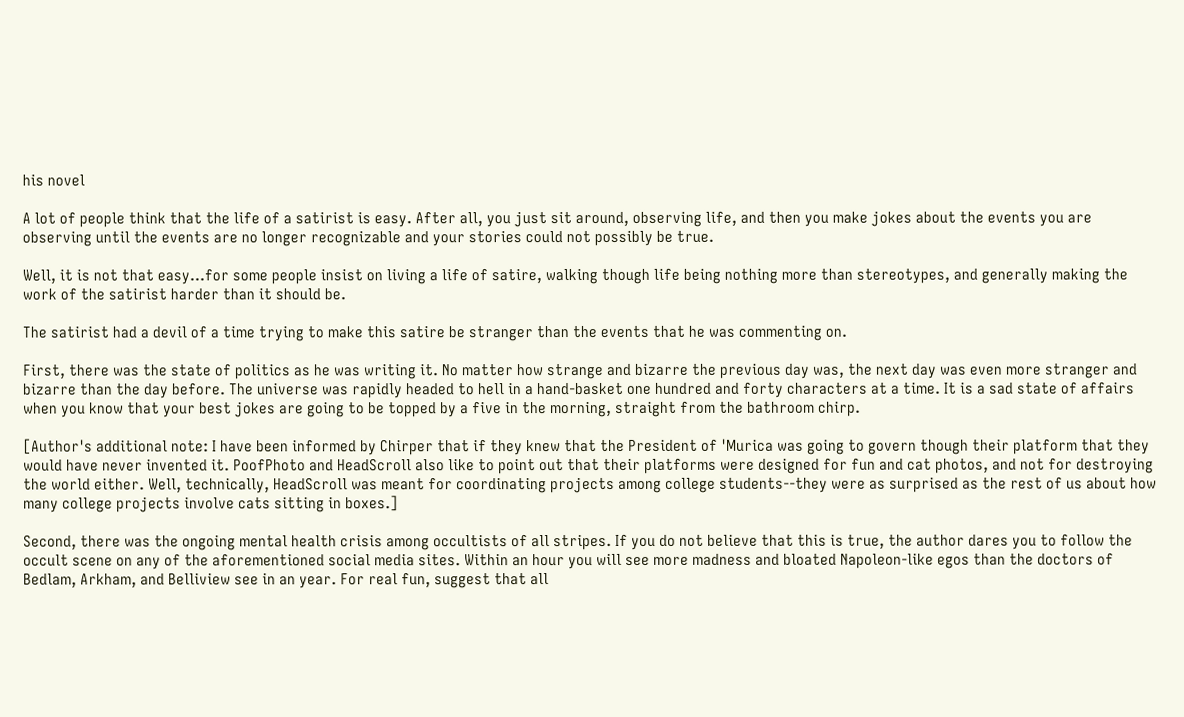his novel

A lot of people think that the life of a satirist is easy. After all, you just sit around, observing life, and then you make jokes about the events you are observing until the events are no longer recognizable and your stories could not possibly be true.

Well, it is not that easy...for some people insist on living a life of satire, walking though life being nothing more than stereotypes, and generally making the work of the satirist harder than it should be.

The satirist had a devil of a time trying to make this satire be stranger than the events that he was commenting on.

First, there was the state of politics as he was writing it. No matter how strange and bizarre the previous day was, the next day was even more stranger and bizarre than the day before. The universe was rapidly headed to hell in a hand-basket one hundred and forty characters at a time. It is a sad state of affairs when you know that your best jokes are going to be topped by a five in the morning, straight from the bathroom chirp.

[Author's additional note: I have been informed by Chirper that if they knew that the President of 'Murica was going to govern though their platform that they would have never invented it. PoofPhoto and HeadScroll also like to point out that their platforms were designed for fun and cat photos, and not for destroying the world either. Well, technically, HeadScroll was meant for coordinating projects among college students--they were as surprised as the rest of us about how many college projects involve cats sitting in boxes.]

Second, there was the ongoing mental health crisis among occultists of all stripes. If you do not believe that this is true, the author dares you to follow the occult scene on any of the aforementioned social media sites. Within an hour you will see more madness and bloated Napoleon-like egos than the doctors of Bedlam, Arkham, and Belliview see in an year. For real fun, suggest that all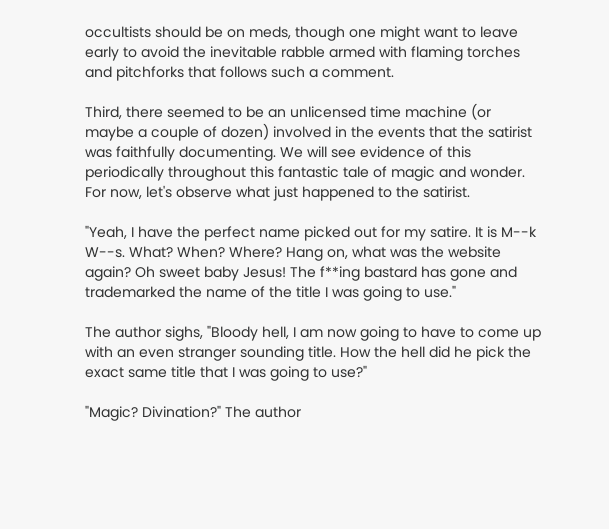occultists should be on meds, though one might want to leave early to avoid the inevitable rabble armed with flaming torches and pitchforks that follows such a comment.

Third, there seemed to be an unlicensed time machine (or maybe a couple of dozen) involved in the events that the satirist was faithfully documenting. We will see evidence of this periodically throughout this fantastic tale of magic and wonder. For now, let's observe what just happened to the satirist.

"Yeah, I have the perfect name picked out for my satire. It is M--k W--s. What? When? Where? Hang on, what was the website again? Oh sweet baby Jesus! The f**ing bastard has gone and trademarked the name of the title I was going to use."

The author sighs, "Bloody hell, I am now going to have to come up with an even stranger sounding title. How the hell did he pick the exact same title that I was going to use?"

"Magic? Divination?" The author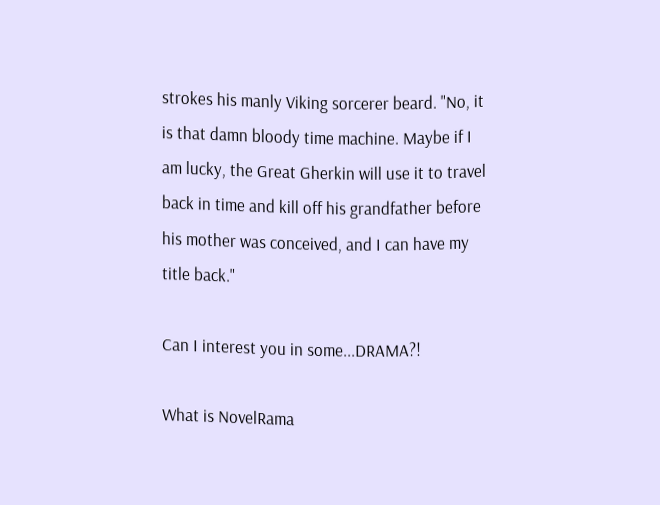strokes his manly Viking sorcerer beard. "No, it is that damn bloody time machine. Maybe if I am lucky, the Great Gherkin will use it to travel back in time and kill off his grandfather before his mother was conceived, and I can have my title back."

Can I interest you in some...DRAMA?!

What is NovelRama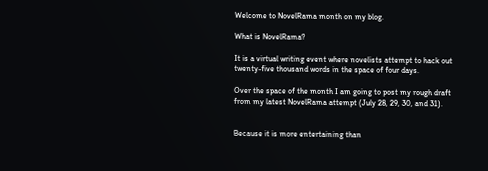Welcome to NovelRama month on my blog.

What is NovelRama?

It is a virtual writing event where novelists attempt to hack out twenty-five thousand words in the space of four days.

Over the space of the month I am going to post my rough draft from my latest NovelRama attempt (July 28, 29, 30, and 31).


Because it is more entertaining than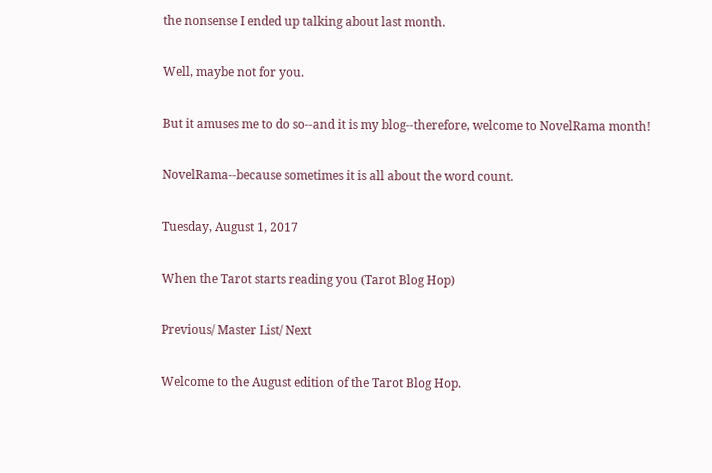the nonsense I ended up talking about last month.

Well, maybe not for you.

But it amuses me to do so--and it is my blog--therefore, welcome to NovelRama month!

NovelRama--because sometimes it is all about the word count.

Tuesday, August 1, 2017

When the Tarot starts reading you (Tarot Blog Hop)

Previous/ Master List/ Next

Welcome to the August edition of the Tarot Blog Hop.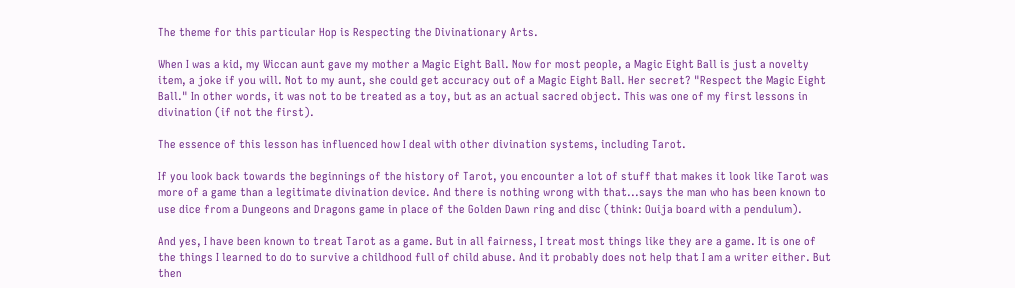The theme for this particular Hop is Respecting the Divinationary Arts.

When I was a kid, my Wiccan aunt gave my mother a Magic Eight Ball. Now for most people, a Magic Eight Ball is just a novelty item, a joke if you will. Not to my aunt, she could get accuracy out of a Magic Eight Ball. Her secret? "Respect the Magic Eight Ball." In other words, it was not to be treated as a toy, but as an actual sacred object. This was one of my first lessons in divination (if not the first).

The essence of this lesson has influenced how I deal with other divination systems, including Tarot.

If you look back towards the beginnings of the history of Tarot, you encounter a lot of stuff that makes it look like Tarot was more of a game than a legitimate divination device. And there is nothing wrong with that...says the man who has been known to use dice from a Dungeons and Dragons game in place of the Golden Dawn ring and disc (think: Ouija board with a pendulum).

And yes, I have been known to treat Tarot as a game. But in all fairness, I treat most things like they are a game. It is one of the things I learned to do to survive a childhood full of child abuse. And it probably does not help that I am a writer either. But then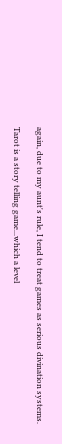again, due to my aunt's rule, I tend to treat games as serious divination systems.

Tarot is a story telling game...which a level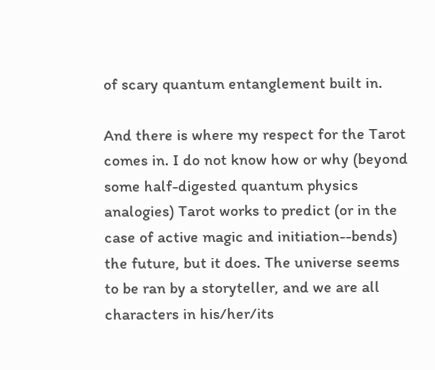of scary quantum entanglement built in.

And there is where my respect for the Tarot comes in. I do not know how or why (beyond some half-digested quantum physics analogies) Tarot works to predict (or in the case of active magic and initiation--bends) the future, but it does. The universe seems to be ran by a storyteller, and we are all characters in his/her/its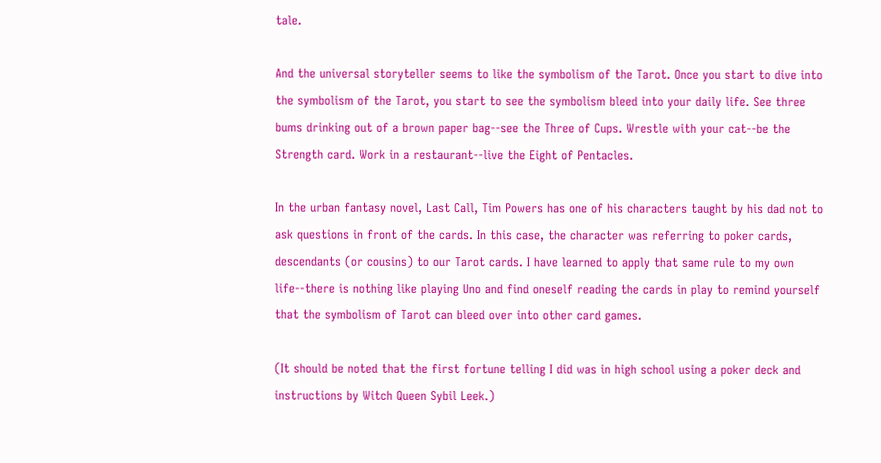tale.

And the universal storyteller seems to like the symbolism of the Tarot. Once you start to dive into the symbolism of the Tarot, you start to see the symbolism bleed into your daily life. See three bums drinking out of a brown paper bag--see the Three of Cups. Wrestle with your cat--be the Strength card. Work in a restaurant--live the Eight of Pentacles.

In the urban fantasy novel, Last Call, Tim Powers has one of his characters taught by his dad not to ask questions in front of the cards. In this case, the character was referring to poker cards, descendants (or cousins) to our Tarot cards. I have learned to apply that same rule to my own life--there is nothing like playing Uno and find oneself reading the cards in play to remind yourself that the symbolism of Tarot can bleed over into other card games.

(It should be noted that the first fortune telling I did was in high school using a poker deck and instructions by Witch Queen Sybil Leek.)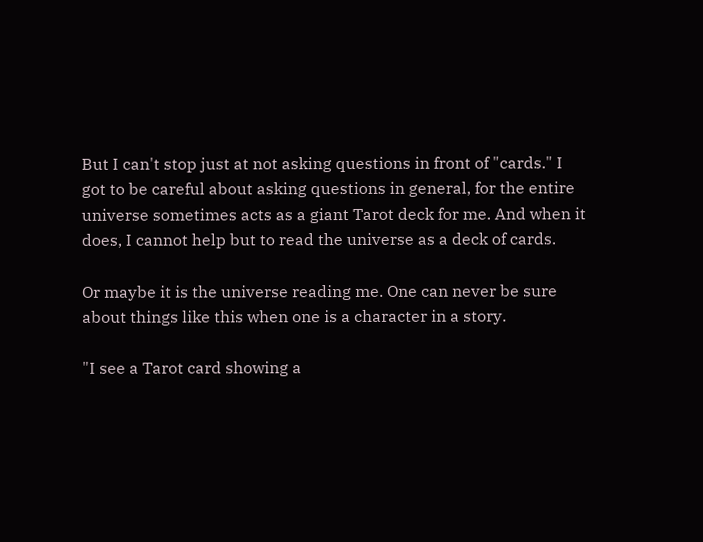But I can't stop just at not asking questions in front of "cards." I got to be careful about asking questions in general, for the entire universe sometimes acts as a giant Tarot deck for me. And when it does, I cannot help but to read the universe as a deck of cards.

Or maybe it is the universe reading me. One can never be sure about things like this when one is a character in a story.

"I see a Tarot card showing a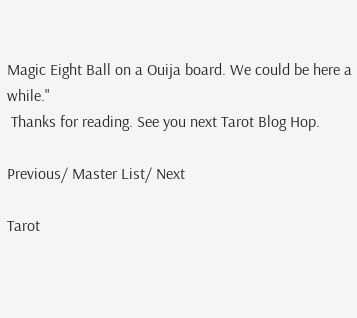Magic Eight Ball on a Ouija board. We could be here a while."
 Thanks for reading. See you next Tarot Blog Hop.

Previous/ Master List/ Next

Tarot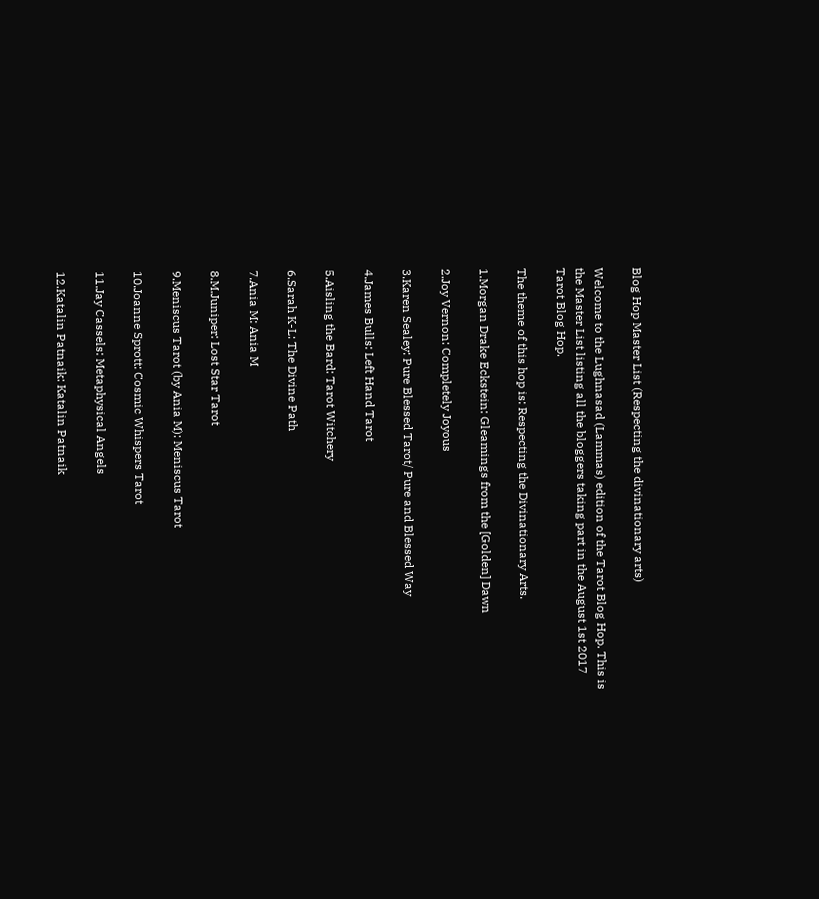Blog Hop Master List (Respecting the divinationary arts)

Welcome to the Lughnasad (Lammas) edition of the Tarot Blog Hop. This is the Master List listing all the bloggers taking part in the August 1st 2017 Tarot Blog Hop.

The theme of this hop is: Respecting the Divinationary Arts.

1.Morgan Drake Eckstein: Gleamings from the [Golden] Dawn

2.Joy Vernon: Completely Joyous

3.Karen Sealey: Pure Blessed Tarot/ Pure and Blessed Way

4.James Bulls: Left Hand Tarot

5.Aisling the Bard: Tarot Witchery

6.Sarah K-L: The Divine Path

7.Ania M: Ania M

8.M.Juniper: Lost Star Tarot

9.Meniscus Tarot (by Ania M): Meniscus Tarot

10.Joanne Sprott: Cosmic Whispers Tarot

11.Jay Cassels: Metaphysical Angels

12.Katalin Patnaik: Katalin Patnaik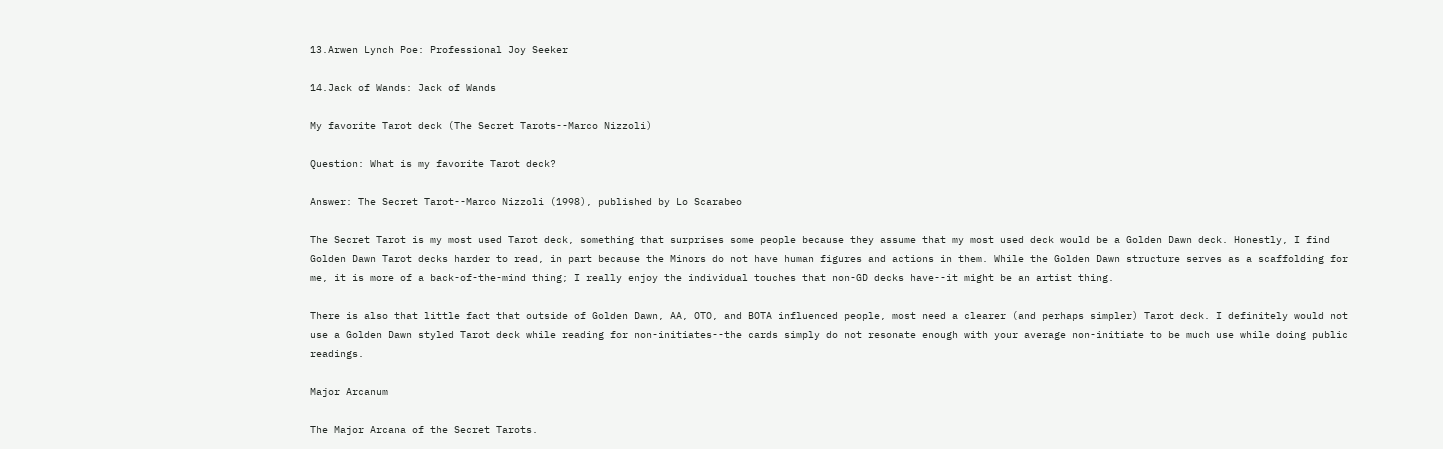13.Arwen Lynch Poe: Professional Joy Seeker

14.Jack of Wands: Jack of Wands

My favorite Tarot deck (The Secret Tarots--Marco Nizzoli)

Question: What is my favorite Tarot deck?

Answer: The Secret Tarot--Marco Nizzoli (1998), published by Lo Scarabeo

The Secret Tarot is my most used Tarot deck, something that surprises some people because they assume that my most used deck would be a Golden Dawn deck. Honestly, I find Golden Dawn Tarot decks harder to read, in part because the Minors do not have human figures and actions in them. While the Golden Dawn structure serves as a scaffolding for me, it is more of a back-of-the-mind thing; I really enjoy the individual touches that non-GD decks have--it might be an artist thing.

There is also that little fact that outside of Golden Dawn, AA, OTO, and BOTA influenced people, most need a clearer (and perhaps simpler) Tarot deck. I definitely would not use a Golden Dawn styled Tarot deck while reading for non-initiates--the cards simply do not resonate enough with your average non-initiate to be much use while doing public readings.

Major Arcanum

The Major Arcana of the Secret Tarots.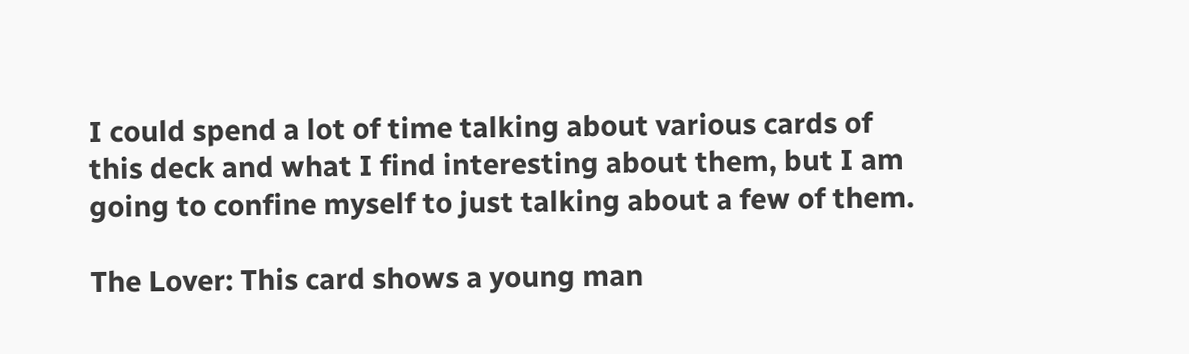I could spend a lot of time talking about various cards of this deck and what I find interesting about them, but I am going to confine myself to just talking about a few of them.

The Lover: This card shows a young man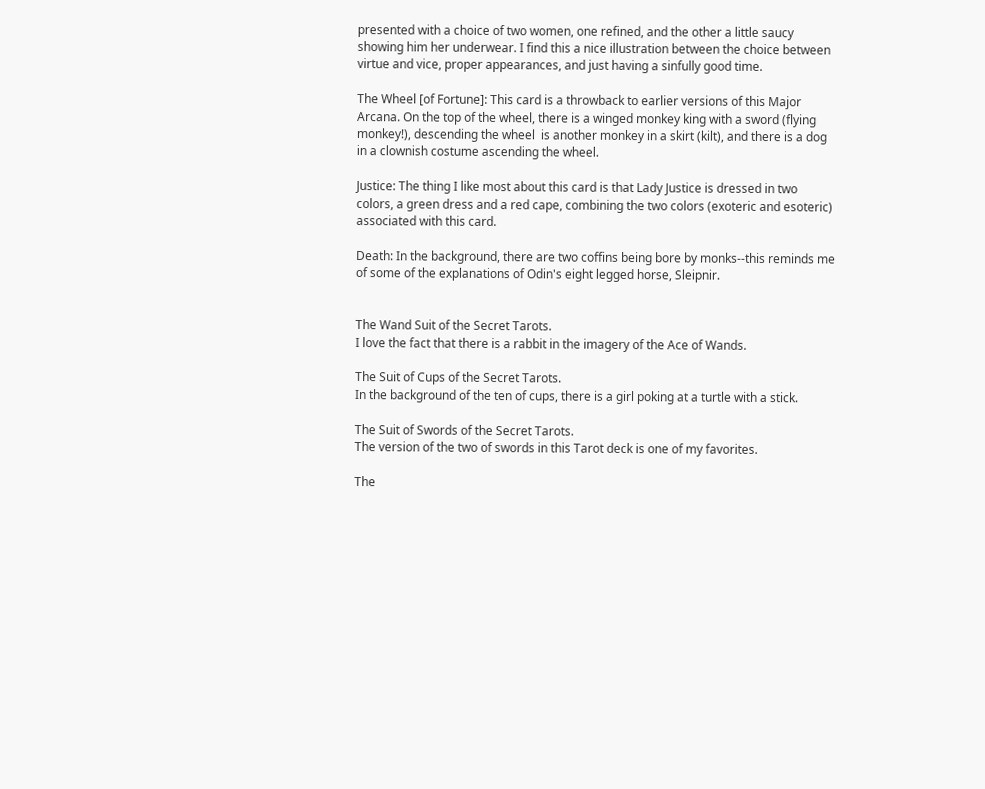presented with a choice of two women, one refined, and the other a little saucy showing him her underwear. I find this a nice illustration between the choice between virtue and vice, proper appearances, and just having a sinfully good time.

The Wheel [of Fortune]: This card is a throwback to earlier versions of this Major Arcana. On the top of the wheel, there is a winged monkey king with a sword (flying monkey!), descending the wheel  is another monkey in a skirt (kilt), and there is a dog in a clownish costume ascending the wheel.

Justice: The thing I like most about this card is that Lady Justice is dressed in two colors, a green dress and a red cape, combining the two colors (exoteric and esoteric) associated with this card.

Death: In the background, there are two coffins being bore by monks--this reminds me of some of the explanations of Odin's eight legged horse, Sleipnir.


The Wand Suit of the Secret Tarots.
I love the fact that there is a rabbit in the imagery of the Ace of Wands.

The Suit of Cups of the Secret Tarots.
In the background of the ten of cups, there is a girl poking at a turtle with a stick.

The Suit of Swords of the Secret Tarots.
The version of the two of swords in this Tarot deck is one of my favorites.

The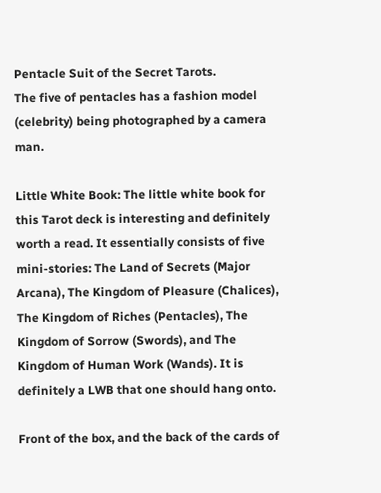Pentacle Suit of the Secret Tarots.
The five of pentacles has a fashion model (celebrity) being photographed by a camera man.

Little White Book: The little white book for this Tarot deck is interesting and definitely worth a read. It essentially consists of five mini-stories: The Land of Secrets (Major Arcana), The Kingdom of Pleasure (Chalices), The Kingdom of Riches (Pentacles), The Kingdom of Sorrow (Swords), and The Kingdom of Human Work (Wands). It is definitely a LWB that one should hang onto.

Front of the box, and the back of the cards of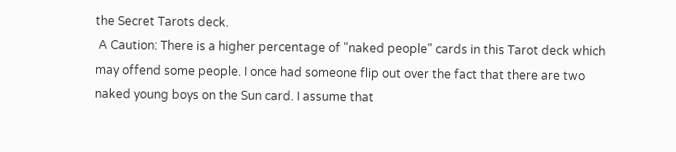the Secret Tarots deck.
 A Caution: There is a higher percentage of "naked people" cards in this Tarot deck which may offend some people. I once had someone flip out over the fact that there are two naked young boys on the Sun card. I assume that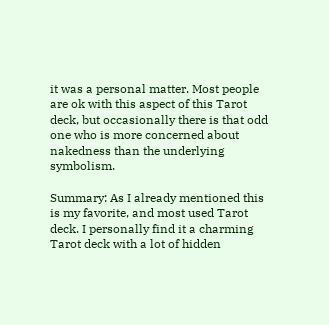it was a personal matter. Most people are ok with this aspect of this Tarot deck, but occasionally there is that odd one who is more concerned about nakedness than the underlying symbolism.

Summary: As I already mentioned this is my favorite, and most used Tarot deck. I personally find it a charming Tarot deck with a lot of hidden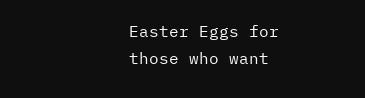Easter Eggs for those who want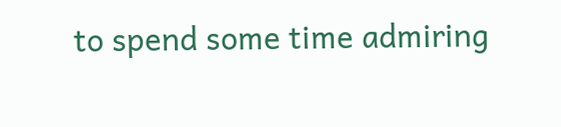to spend some time admiring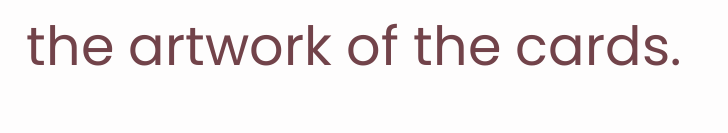the artwork of the cards.